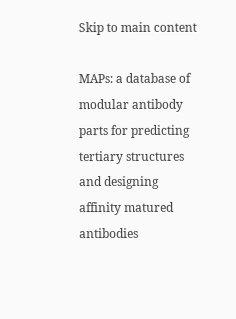Skip to main content

MAPs: a database of modular antibody parts for predicting tertiary structures and designing affinity matured antibodies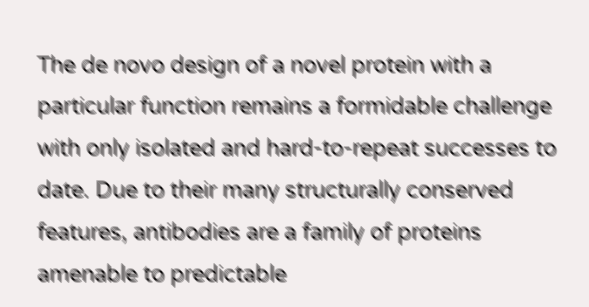The de novo design of a novel protein with a particular function remains a formidable challenge with only isolated and hard-to-repeat successes to date. Due to their many structurally conserved features, antibodies are a family of proteins amenable to predictable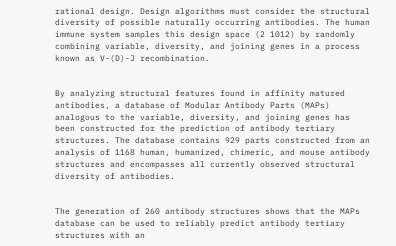rational design. Design algorithms must consider the structural diversity of possible naturally occurring antibodies. The human immune system samples this design space (2 1012) by randomly combining variable, diversity, and joining genes in a process known as V-(D)-J recombination.


By analyzing structural features found in affinity matured antibodies, a database of Modular Antibody Parts (MAPs) analogous to the variable, diversity, and joining genes has been constructed for the prediction of antibody tertiary structures. The database contains 929 parts constructed from an analysis of 1168 human, humanized, chimeric, and mouse antibody structures and encompasses all currently observed structural diversity of antibodies.


The generation of 260 antibody structures shows that the MAPs database can be used to reliably predict antibody tertiary structures with an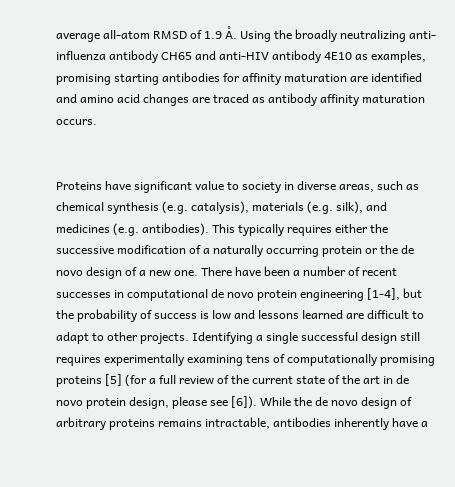average all-atom RMSD of 1.9 Å. Using the broadly neutralizing anti-influenza antibody CH65 and anti-HIV antibody 4E10 as examples, promising starting antibodies for affinity maturation are identified and amino acid changes are traced as antibody affinity maturation occurs.


Proteins have significant value to society in diverse areas, such as chemical synthesis (e.g. catalysis), materials (e.g. silk), and medicines (e.g. antibodies). This typically requires either the successive modification of a naturally occurring protein or the de novo design of a new one. There have been a number of recent successes in computational de novo protein engineering [1-4], but the probability of success is low and lessons learned are difficult to adapt to other projects. Identifying a single successful design still requires experimentally examining tens of computationally promising proteins [5] (for a full review of the current state of the art in de novo protein design, please see [6]). While the de novo design of arbitrary proteins remains intractable, antibodies inherently have a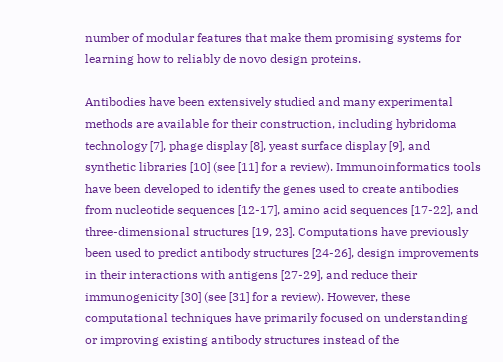number of modular features that make them promising systems for learning how to reliably de novo design proteins.

Antibodies have been extensively studied and many experimental methods are available for their construction, including hybridoma technology [7], phage display [8], yeast surface display [9], and synthetic libraries [10] (see [11] for a review). Immunoinformatics tools have been developed to identify the genes used to create antibodies from nucleotide sequences [12-17], amino acid sequences [17-22], and three-dimensional structures [19, 23]. Computations have previously been used to predict antibody structures [24-26], design improvements in their interactions with antigens [27-29], and reduce their immunogenicity [30] (see [31] for a review). However, these computational techniques have primarily focused on understanding or improving existing antibody structures instead of the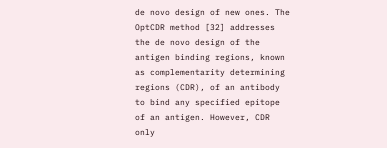de novo design of new ones. The OptCDR method [32] addresses the de novo design of the antigen binding regions, known as complementarity determining regions (CDR), of an antibody to bind any specified epitope of an antigen. However, CDR only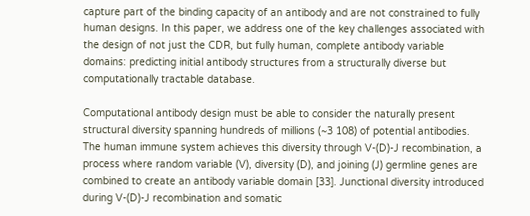capture part of the binding capacity of an antibody and are not constrained to fully human designs. In this paper, we address one of the key challenges associated with the design of not just the CDR, but fully human, complete antibody variable domains: predicting initial antibody structures from a structurally diverse but computationally tractable database.

Computational antibody design must be able to consider the naturally present structural diversity spanning hundreds of millions (~3 108) of potential antibodies. The human immune system achieves this diversity through V-(D)-J recombination, a process where random variable (V), diversity (D), and joining (J) germline genes are combined to create an antibody variable domain [33]. Junctional diversity introduced during V-(D)-J recombination and somatic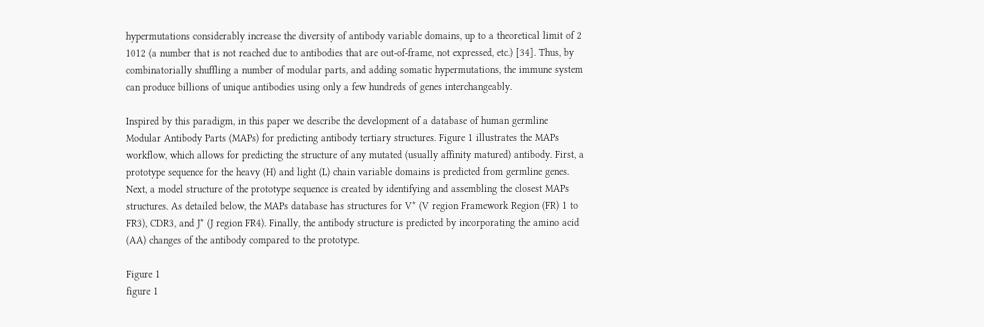hypermutations considerably increase the diversity of antibody variable domains, up to a theoretical limit of 2 1012 (a number that is not reached due to antibodies that are out-of-frame, not expressed, etc.) [34]. Thus, by combinatorially shuffling a number of modular parts, and adding somatic hypermutations, the immune system can produce billions of unique antibodies using only a few hundreds of genes interchangeably.

Inspired by this paradigm, in this paper we describe the development of a database of human germline Modular Antibody Parts (MAPs) for predicting antibody tertiary structures. Figure 1 illustrates the MAPs workflow, which allows for predicting the structure of any mutated (usually affinity matured) antibody. First, a prototype sequence for the heavy (H) and light (L) chain variable domains is predicted from germline genes. Next, a model structure of the prototype sequence is created by identifying and assembling the closest MAPs structures. As detailed below, the MAPs database has structures for V* (V region Framework Region (FR) 1 to FR3), CDR3, and J* (J region FR4). Finally, the antibody structure is predicted by incorporating the amino acid (AA) changes of the antibody compared to the prototype.

Figure 1
figure 1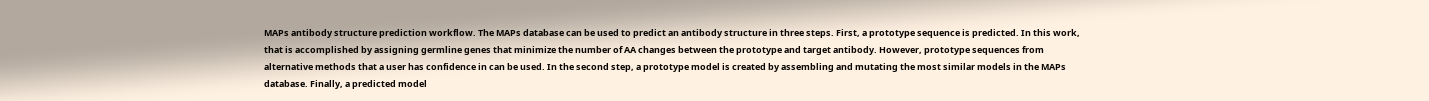MAPs antibody structure prediction workflow. The MAPs database can be used to predict an antibody structure in three steps. First, a prototype sequence is predicted. In this work, that is accomplished by assigning germline genes that minimize the number of AA changes between the prototype and target antibody. However, prototype sequences from alternative methods that a user has confidence in can be used. In the second step, a prototype model is created by assembling and mutating the most similar models in the MAPs database. Finally, a predicted model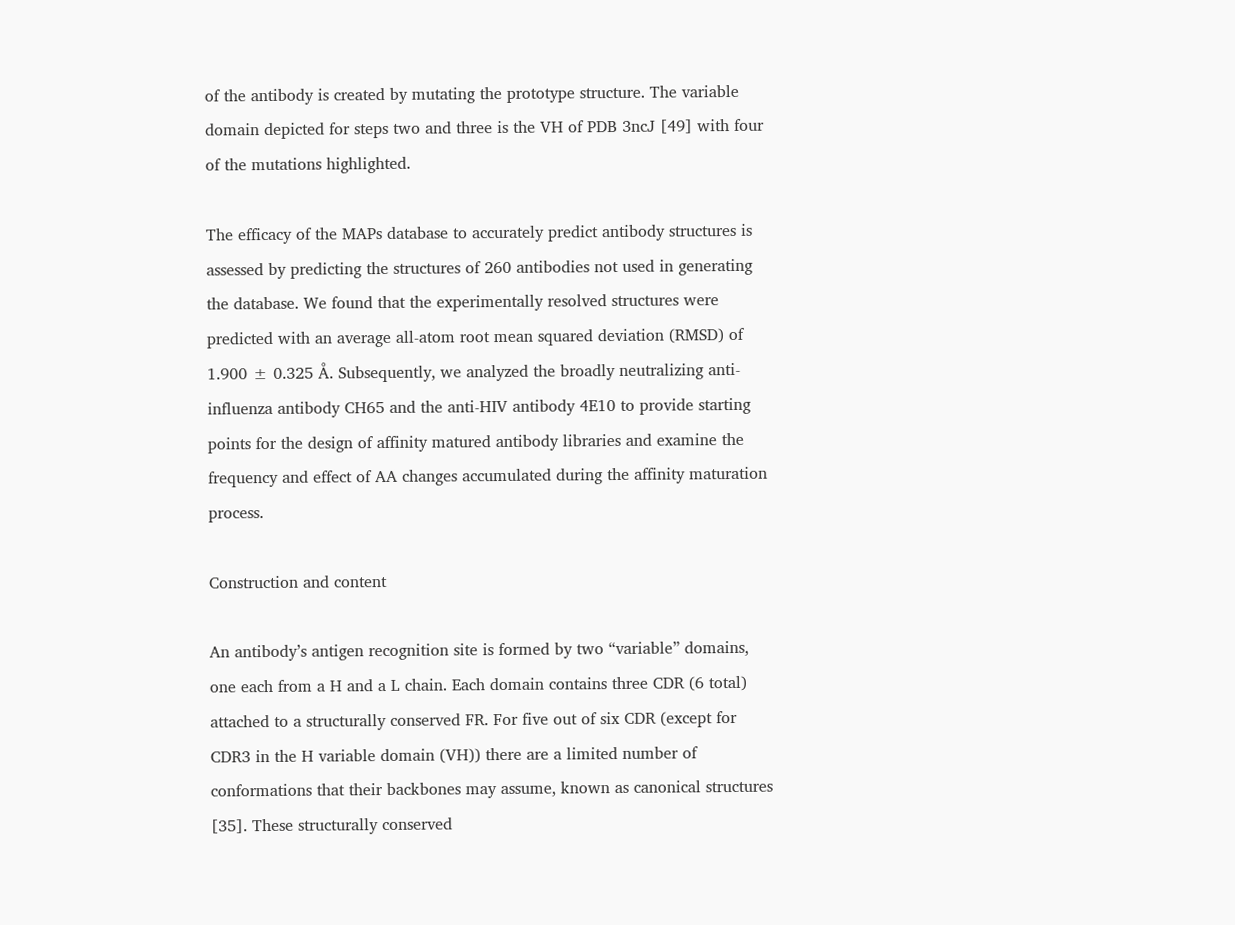of the antibody is created by mutating the prototype structure. The variable domain depicted for steps two and three is the VH of PDB 3ncJ [49] with four of the mutations highlighted.

The efficacy of the MAPs database to accurately predict antibody structures is assessed by predicting the structures of 260 antibodies not used in generating the database. We found that the experimentally resolved structures were predicted with an average all-atom root mean squared deviation (RMSD) of 1.900 ± 0.325 Å. Subsequently, we analyzed the broadly neutralizing anti-influenza antibody CH65 and the anti-HIV antibody 4E10 to provide starting points for the design of affinity matured antibody libraries and examine the frequency and effect of AA changes accumulated during the affinity maturation process.

Construction and content

An antibody’s antigen recognition site is formed by two “variable” domains, one each from a H and a L chain. Each domain contains three CDR (6 total) attached to a structurally conserved FR. For five out of six CDR (except for CDR3 in the H variable domain (VH)) there are a limited number of conformations that their backbones may assume, known as canonical structures [35]. These structurally conserved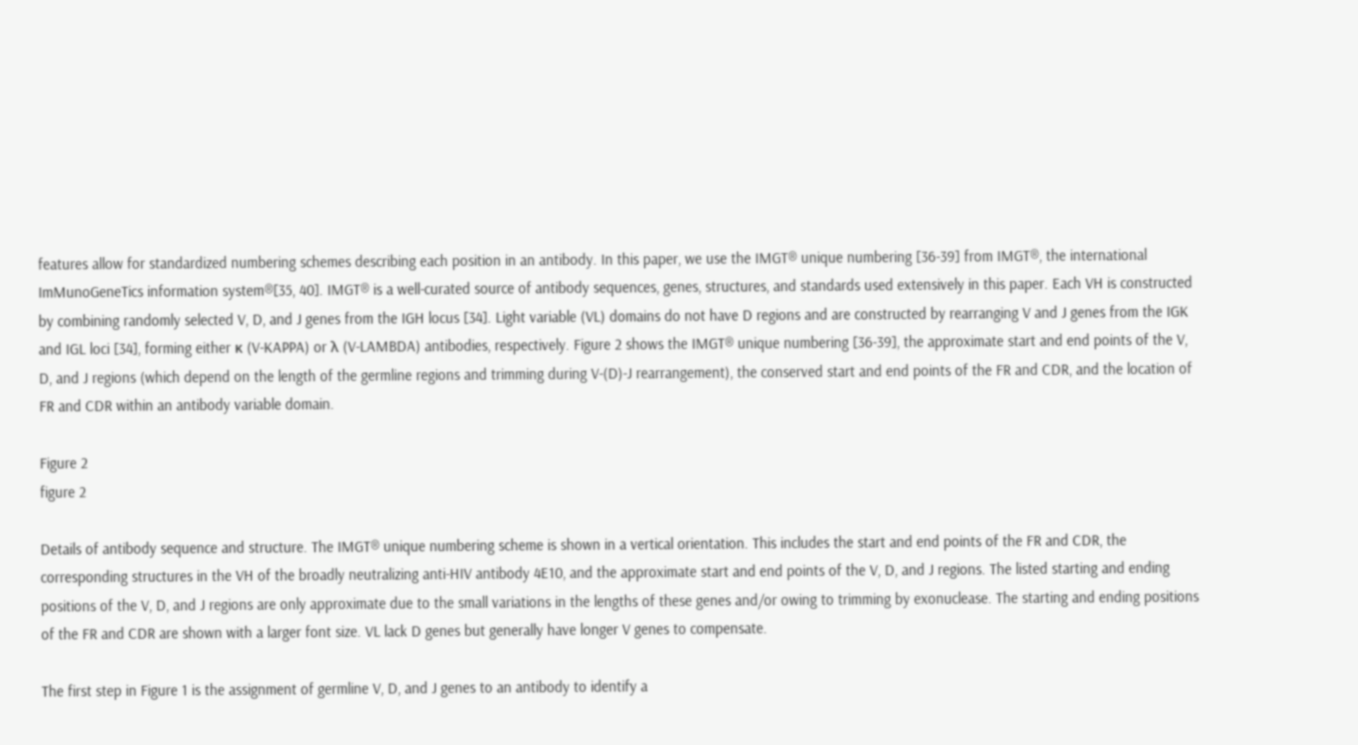features allow for standardized numbering schemes describing each position in an antibody. In this paper, we use the IMGT® unique numbering [36-39] from IMGT®, the international ImMunoGeneTics information system®[35, 40]. IMGT® is a well-curated source of antibody sequences, genes, structures, and standards used extensively in this paper. Each VH is constructed by combining randomly selected V, D, and J genes from the IGH locus [34]. Light variable (VL) domains do not have D regions and are constructed by rearranging V and J genes from the IGK and IGL loci [34], forming either κ (V-KAPPA) or λ (V-LAMBDA) antibodies, respectively. Figure 2 shows the IMGT® unique numbering [36-39], the approximate start and end points of the V, D, and J regions (which depend on the length of the germline regions and trimming during V-(D)-J rearrangement), the conserved start and end points of the FR and CDR, and the location of FR and CDR within an antibody variable domain.

Figure 2
figure 2

Details of antibody sequence and structure. The IMGT® unique numbering scheme is shown in a vertical orientation. This includes the start and end points of the FR and CDR, the corresponding structures in the VH of the broadly neutralizing anti-HIV antibody 4E10, and the approximate start and end points of the V, D, and J regions. The listed starting and ending positions of the V, D, and J regions are only approximate due to the small variations in the lengths of these genes and/or owing to trimming by exonuclease. The starting and ending positions of the FR and CDR are shown with a larger font size. VL lack D genes but generally have longer V genes to compensate.

The first step in Figure 1 is the assignment of germline V, D, and J genes to an antibody to identify a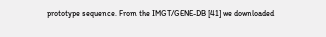prototype sequence. From the IMGT/GENE-DB [41] we downloaded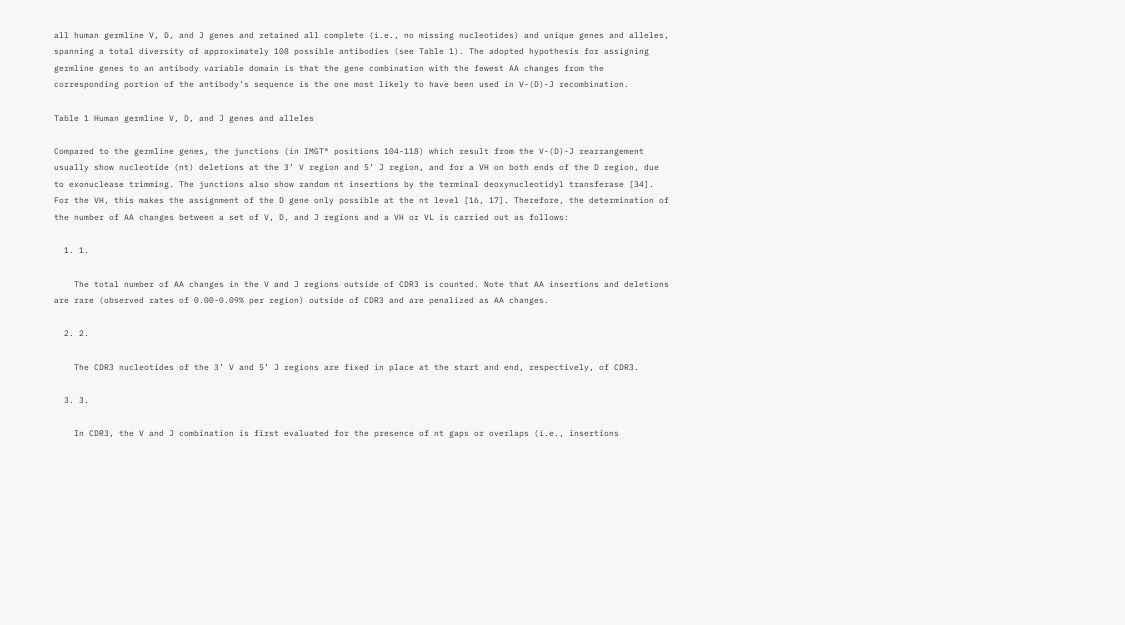all human germline V, D, and J genes and retained all complete (i.e., no missing nucleotides) and unique genes and alleles, spanning a total diversity of approximately 108 possible antibodies (see Table 1). The adopted hypothesis for assigning germline genes to an antibody variable domain is that the gene combination with the fewest AA changes from the corresponding portion of the antibody’s sequence is the one most likely to have been used in V-(D)-J recombination.

Table 1 Human germline V, D, and J genes and alleles

Compared to the germline genes, the junctions (in IMGT® positions 104-118) which result from the V-(D)-J rearrangement usually show nucleotide (nt) deletions at the 3’ V region and 5’ J region, and for a VH on both ends of the D region, due to exonuclease trimming. The junctions also show random nt insertions by the terminal deoxynucleotidyl transferase [34]. For the VH, this makes the assignment of the D gene only possible at the nt level [16, 17]. Therefore, the determination of the number of AA changes between a set of V, D, and J regions and a VH or VL is carried out as follows:

  1. 1.

    The total number of AA changes in the V and J regions outside of CDR3 is counted. Note that AA insertions and deletions are rare (observed rates of 0.00-0.09% per region) outside of CDR3 and are penalized as AA changes.

  2. 2.

    The CDR3 nucleotides of the 3’ V and 5’ J regions are fixed in place at the start and end, respectively, of CDR3.

  3. 3.

    In CDR3, the V and J combination is first evaluated for the presence of nt gaps or overlaps (i.e., insertions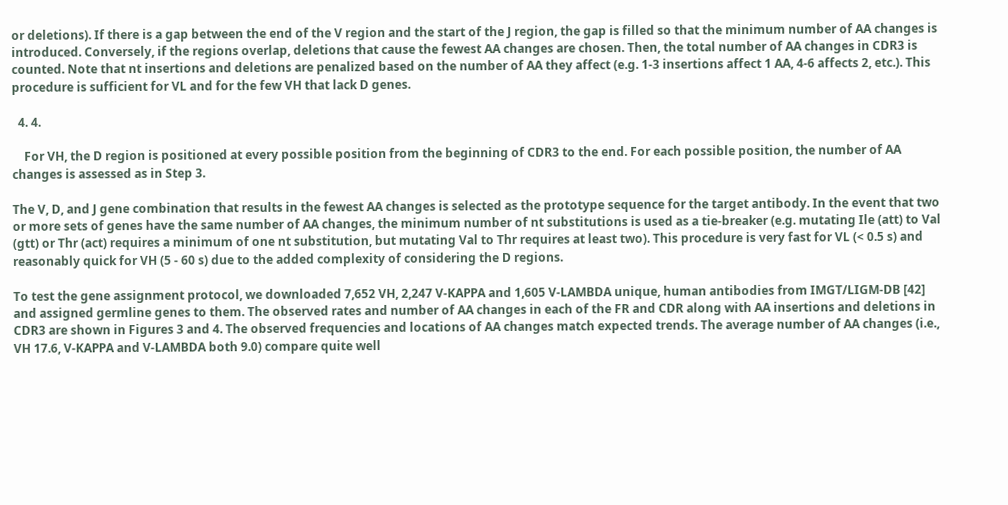or deletions). If there is a gap between the end of the V region and the start of the J region, the gap is filled so that the minimum number of AA changes is introduced. Conversely, if the regions overlap, deletions that cause the fewest AA changes are chosen. Then, the total number of AA changes in CDR3 is counted. Note that nt insertions and deletions are penalized based on the number of AA they affect (e.g. 1-3 insertions affect 1 AA, 4-6 affects 2, etc.). This procedure is sufficient for VL and for the few VH that lack D genes.

  4. 4.

    For VH, the D region is positioned at every possible position from the beginning of CDR3 to the end. For each possible position, the number of AA changes is assessed as in Step 3.

The V, D, and J gene combination that results in the fewest AA changes is selected as the prototype sequence for the target antibody. In the event that two or more sets of genes have the same number of AA changes, the minimum number of nt substitutions is used as a tie-breaker (e.g. mutating Ile (att) to Val (gtt) or Thr (act) requires a minimum of one nt substitution, but mutating Val to Thr requires at least two). This procedure is very fast for VL (< 0.5 s) and reasonably quick for VH (5 - 60 s) due to the added complexity of considering the D regions.

To test the gene assignment protocol, we downloaded 7,652 VH, 2,247 V-KAPPA and 1,605 V-LAMBDA unique, human antibodies from IMGT/LIGM-DB [42] and assigned germline genes to them. The observed rates and number of AA changes in each of the FR and CDR along with AA insertions and deletions in CDR3 are shown in Figures 3 and 4. The observed frequencies and locations of AA changes match expected trends. The average number of AA changes (i.e., VH 17.6, V-KAPPA and V-LAMBDA both 9.0) compare quite well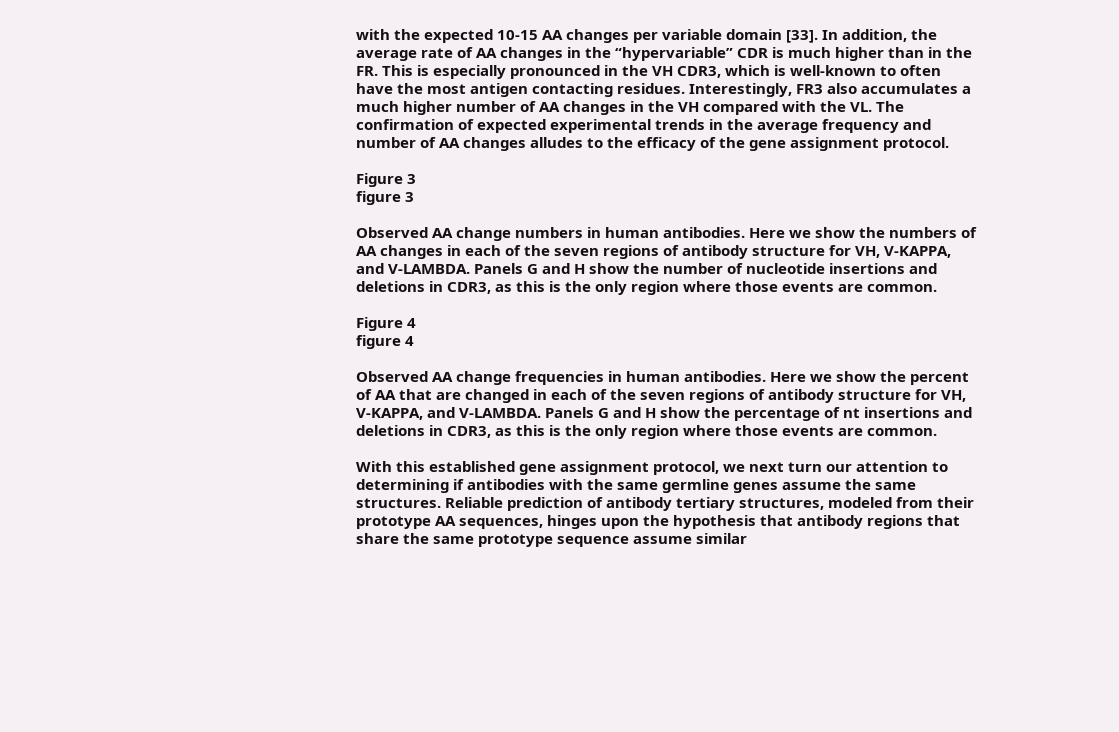with the expected 10-15 AA changes per variable domain [33]. In addition, the average rate of AA changes in the “hypervariable” CDR is much higher than in the FR. This is especially pronounced in the VH CDR3, which is well-known to often have the most antigen contacting residues. Interestingly, FR3 also accumulates a much higher number of AA changes in the VH compared with the VL. The confirmation of expected experimental trends in the average frequency and number of AA changes alludes to the efficacy of the gene assignment protocol.

Figure 3
figure 3

Observed AA change numbers in human antibodies. Here we show the numbers of AA changes in each of the seven regions of antibody structure for VH, V-KAPPA, and V-LAMBDA. Panels G and H show the number of nucleotide insertions and deletions in CDR3, as this is the only region where those events are common.

Figure 4
figure 4

Observed AA change frequencies in human antibodies. Here we show the percent of AA that are changed in each of the seven regions of antibody structure for VH, V-KAPPA, and V-LAMBDA. Panels G and H show the percentage of nt insertions and deletions in CDR3, as this is the only region where those events are common.

With this established gene assignment protocol, we next turn our attention to determining if antibodies with the same germline genes assume the same structures. Reliable prediction of antibody tertiary structures, modeled from their prototype AA sequences, hinges upon the hypothesis that antibody regions that share the same prototype sequence assume similar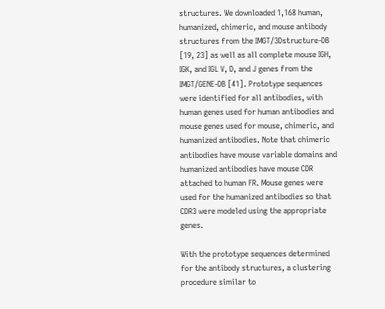structures. We downloaded 1,168 human, humanized, chimeric, and mouse antibody structures from the IMGT/3Dstructure-DB [19, 23] as well as all complete mouse IGH, IGK, and IGL V, D, and J genes from the IMGT/GENE-DB [41]. Prototype sequences were identified for all antibodies, with human genes used for human antibodies and mouse genes used for mouse, chimeric, and humanized antibodies. Note that chimeric antibodies have mouse variable domains and humanized antibodies have mouse CDR attached to human FR. Mouse genes were used for the humanized antibodies so that CDR3 were modeled using the appropriate genes.

With the prototype sequences determined for the antibody structures, a clustering procedure similar to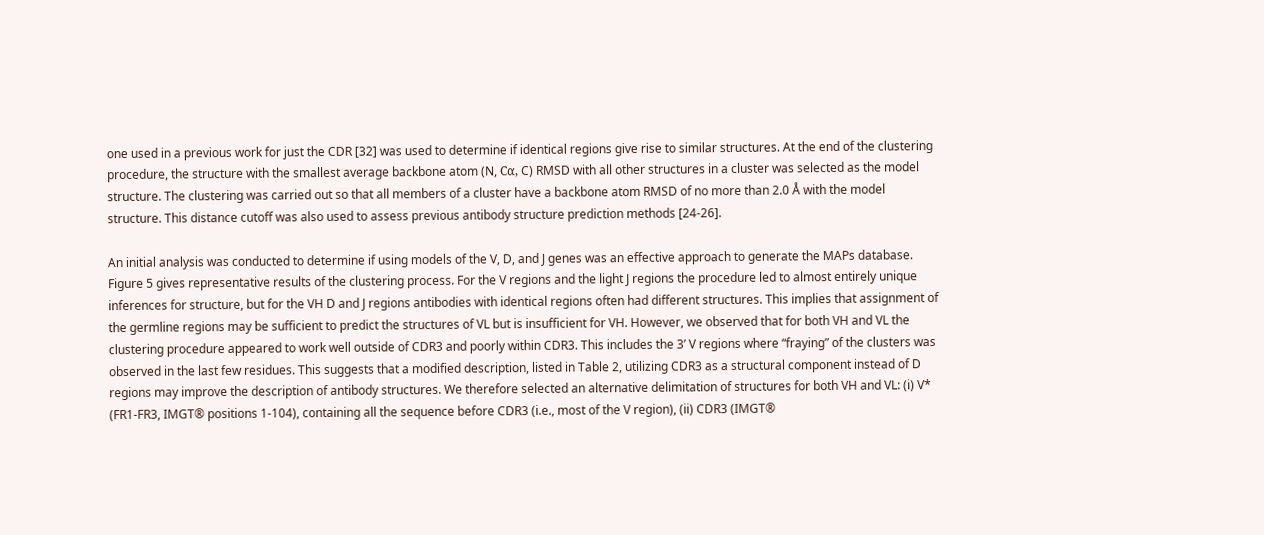one used in a previous work for just the CDR [32] was used to determine if identical regions give rise to similar structures. At the end of the clustering procedure, the structure with the smallest average backbone atom (N, Cα, C) RMSD with all other structures in a cluster was selected as the model structure. The clustering was carried out so that all members of a cluster have a backbone atom RMSD of no more than 2.0 Å with the model structure. This distance cutoff was also used to assess previous antibody structure prediction methods [24-26].

An initial analysis was conducted to determine if using models of the V, D, and J genes was an effective approach to generate the MAPs database. Figure 5 gives representative results of the clustering process. For the V regions and the light J regions the procedure led to almost entirely unique inferences for structure, but for the VH D and J regions antibodies with identical regions often had different structures. This implies that assignment of the germline regions may be sufficient to predict the structures of VL but is insufficient for VH. However, we observed that for both VH and VL the clustering procedure appeared to work well outside of CDR3 and poorly within CDR3. This includes the 3’ V regions where “fraying” of the clusters was observed in the last few residues. This suggests that a modified description, listed in Table 2, utilizing CDR3 as a structural component instead of D regions may improve the description of antibody structures. We therefore selected an alternative delimitation of structures for both VH and VL: (i) V* (FR1-FR3, IMGT® positions 1-104), containing all the sequence before CDR3 (i.e., most of the V region), (ii) CDR3 (IMGT®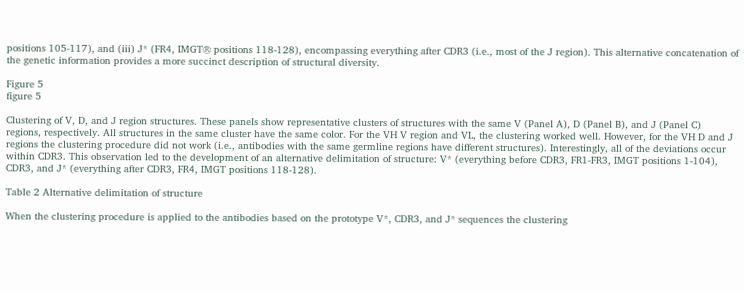positions 105-117), and (iii) J* (FR4, IMGT® positions 118-128), encompassing everything after CDR3 (i.e., most of the J region). This alternative concatenation of the genetic information provides a more succinct description of structural diversity.

Figure 5
figure 5

Clustering of V, D, and J region structures. These panels show representative clusters of structures with the same V (Panel A), D (Panel B), and J (Panel C) regions, respectively. All structures in the same cluster have the same color. For the VH V region and VL, the clustering worked well. However, for the VH D and J regions the clustering procedure did not work (i.e., antibodies with the same germline regions have different structures). Interestingly, all of the deviations occur within CDR3. This observation led to the development of an alternative delimitation of structure: V* (everything before CDR3, FR1-FR3, IMGT positions 1-104), CDR3, and J* (everything after CDR3, FR4, IMGT positions 118-128).

Table 2 Alternative delimitation of structure

When the clustering procedure is applied to the antibodies based on the prototype V*, CDR3, and J* sequences the clustering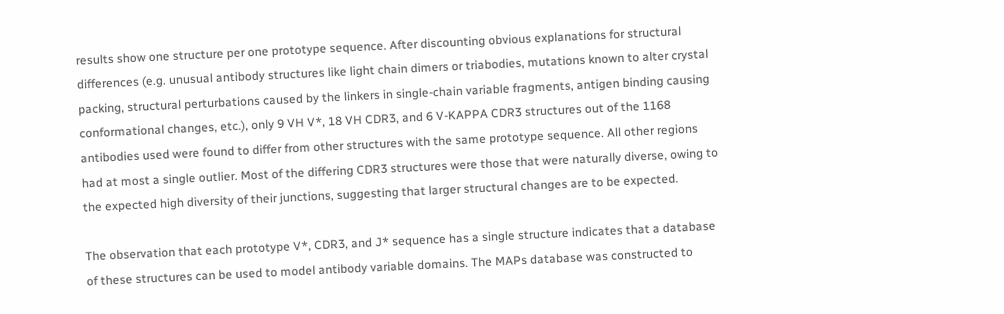results show one structure per one prototype sequence. After discounting obvious explanations for structural differences (e.g. unusual antibody structures like light chain dimers or triabodies, mutations known to alter crystal packing, structural perturbations caused by the linkers in single-chain variable fragments, antigen binding causing conformational changes, etc.), only 9 VH V*, 18 VH CDR3, and 6 V-KAPPA CDR3 structures out of the 1168 antibodies used were found to differ from other structures with the same prototype sequence. All other regions had at most a single outlier. Most of the differing CDR3 structures were those that were naturally diverse, owing to the expected high diversity of their junctions, suggesting that larger structural changes are to be expected.

The observation that each prototype V*, CDR3, and J* sequence has a single structure indicates that a database of these structures can be used to model antibody variable domains. The MAPs database was constructed to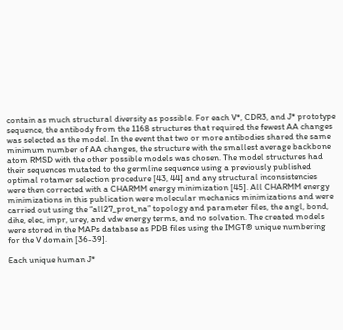contain as much structural diversity as possible. For each V*, CDR3, and J* prototype sequence, the antibody from the 1168 structures that required the fewest AA changes was selected as the model. In the event that two or more antibodies shared the same minimum number of AA changes, the structure with the smallest average backbone atom RMSD with the other possible models was chosen. The model structures had their sequences mutated to the germline sequence using a previously published optimal rotamer selection procedure [43, 44] and any structural inconsistencies were then corrected with a CHARMM energy minimization [45]. All CHARMM energy minimizations in this publication were molecular mechanics minimizations and were carried out using the “all27_prot_na” topology and parameter files, the angl, bond, dihe, elec, impr, urey, and vdw energy terms, and no solvation. The created models were stored in the MAPs database as PDB files using the IMGT® unique numbering for the V domain [36-39].

Each unique human J*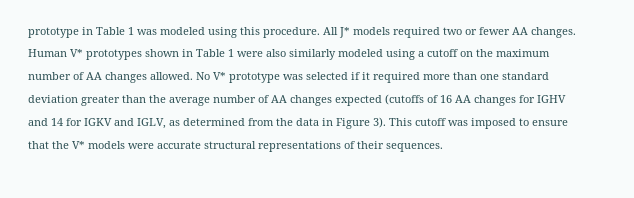prototype in Table 1 was modeled using this procedure. All J* models required two or fewer AA changes. Human V* prototypes shown in Table 1 were also similarly modeled using a cutoff on the maximum number of AA changes allowed. No V* prototype was selected if it required more than one standard deviation greater than the average number of AA changes expected (cutoffs of 16 AA changes for IGHV and 14 for IGKV and IGLV, as determined from the data in Figure 3). This cutoff was imposed to ensure that the V* models were accurate structural representations of their sequences.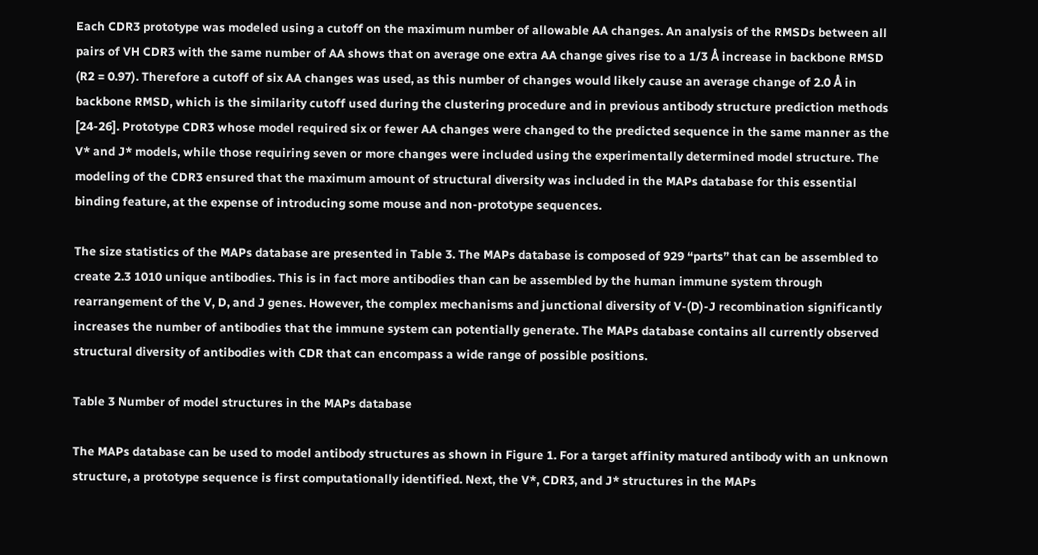Each CDR3 prototype was modeled using a cutoff on the maximum number of allowable AA changes. An analysis of the RMSDs between all pairs of VH CDR3 with the same number of AA shows that on average one extra AA change gives rise to a 1/3 Å increase in backbone RMSD (R2 = 0.97). Therefore a cutoff of six AA changes was used, as this number of changes would likely cause an average change of 2.0 Å in backbone RMSD, which is the similarity cutoff used during the clustering procedure and in previous antibody structure prediction methods [24-26]. Prototype CDR3 whose model required six or fewer AA changes were changed to the predicted sequence in the same manner as the V* and J* models, while those requiring seven or more changes were included using the experimentally determined model structure. The modeling of the CDR3 ensured that the maximum amount of structural diversity was included in the MAPs database for this essential binding feature, at the expense of introducing some mouse and non-prototype sequences.

The size statistics of the MAPs database are presented in Table 3. The MAPs database is composed of 929 “parts” that can be assembled to create 2.3 1010 unique antibodies. This is in fact more antibodies than can be assembled by the human immune system through rearrangement of the V, D, and J genes. However, the complex mechanisms and junctional diversity of V-(D)-J recombination significantly increases the number of antibodies that the immune system can potentially generate. The MAPs database contains all currently observed structural diversity of antibodies with CDR that can encompass a wide range of possible positions.

Table 3 Number of model structures in the MAPs database

The MAPs database can be used to model antibody structures as shown in Figure 1. For a target affinity matured antibody with an unknown structure, a prototype sequence is first computationally identified. Next, the V*, CDR3, and J* structures in the MAPs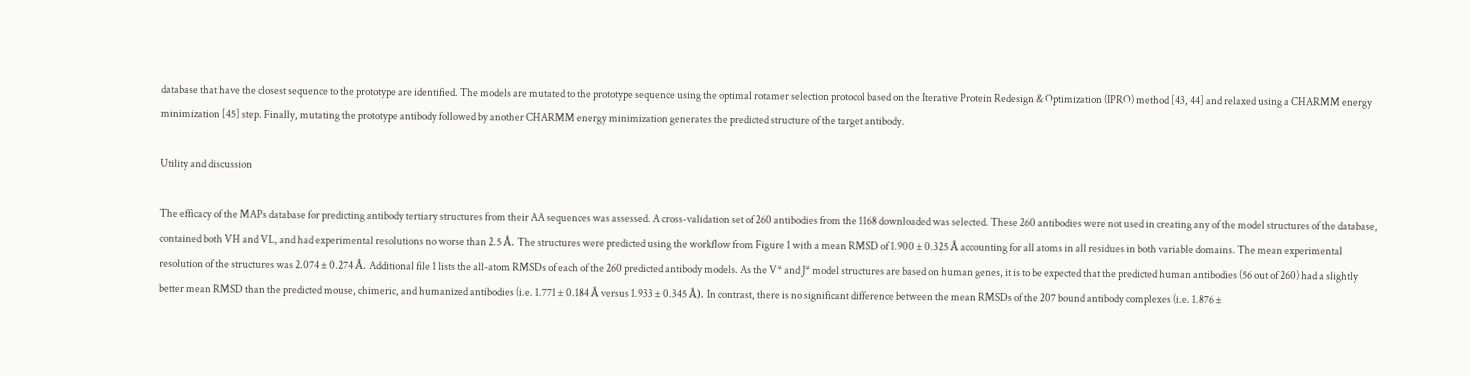database that have the closest sequence to the prototype are identified. The models are mutated to the prototype sequence using the optimal rotamer selection protocol based on the Iterative Protein Redesign & Optimization (IPRO) method [43, 44] and relaxed using a CHARMM energy minimization [45] step. Finally, mutating the prototype antibody followed by another CHARMM energy minimization generates the predicted structure of the target antibody.

Utility and discussion

The efficacy of the MAPs database for predicting antibody tertiary structures from their AA sequences was assessed. A cross-validation set of 260 antibodies from the 1168 downloaded was selected. These 260 antibodies were not used in creating any of the model structures of the database, contained both VH and VL, and had experimental resolutions no worse than 2.5 Å. The structures were predicted using the workflow from Figure 1 with a mean RMSD of 1.900 ± 0.325 Å accounting for all atoms in all residues in both variable domains. The mean experimental resolution of the structures was 2.074 ± 0.274 Å. Additional file 1 lists the all-atom RMSDs of each of the 260 predicted antibody models. As the V* and J* model structures are based on human genes, it is to be expected that the predicted human antibodies (56 out of 260) had a slightly better mean RMSD than the predicted mouse, chimeric, and humanized antibodies (i.e. 1.771 ± 0.184 Å versus 1.933 ± 0.345 Å). In contrast, there is no significant difference between the mean RMSDs of the 207 bound antibody complexes (i.e. 1.876 ±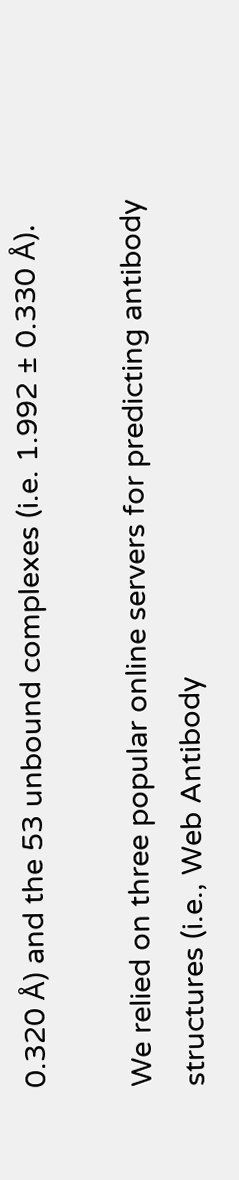0.320 Å) and the 53 unbound complexes (i.e. 1.992 ± 0.330 Å).

We relied on three popular online servers for predicting antibody structures (i.e., Web Antibody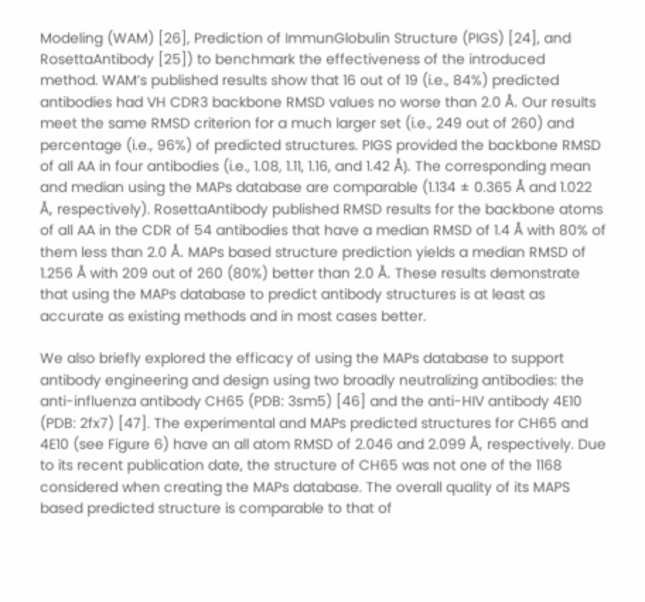Modeling (WAM) [26], Prediction of ImmunGlobulin Structure (PIGS) [24], and RosettaAntibody [25]) to benchmark the effectiveness of the introduced method. WAM’s published results show that 16 out of 19 (i.e., 84%) predicted antibodies had VH CDR3 backbone RMSD values no worse than 2.0 Å. Our results meet the same RMSD criterion for a much larger set (i.e., 249 out of 260) and percentage (i.e., 96%) of predicted structures. PIGS provided the backbone RMSD of all AA in four antibodies (i.e., 1.08, 1.11, 1.16, and 1.42 Å). The corresponding mean and median using the MAPs database are comparable (1.134 ± 0.365 Å and 1.022 Å, respectively). RosettaAntibody published RMSD results for the backbone atoms of all AA in the CDR of 54 antibodies that have a median RMSD of 1.4 Å with 80% of them less than 2.0 Å. MAPs based structure prediction yields a median RMSD of 1.256 Å with 209 out of 260 (80%) better than 2.0 Å. These results demonstrate that using the MAPs database to predict antibody structures is at least as accurate as existing methods and in most cases better.

We also briefly explored the efficacy of using the MAPs database to support antibody engineering and design using two broadly neutralizing antibodies: the anti-influenza antibody CH65 (PDB: 3sm5) [46] and the anti-HIV antibody 4E10 (PDB: 2fx7) [47]. The experimental and MAPs predicted structures for CH65 and 4E10 (see Figure 6) have an all atom RMSD of 2.046 and 2.099 Å, respectively. Due to its recent publication date, the structure of CH65 was not one of the 1168 considered when creating the MAPs database. The overall quality of its MAPS based predicted structure is comparable to that of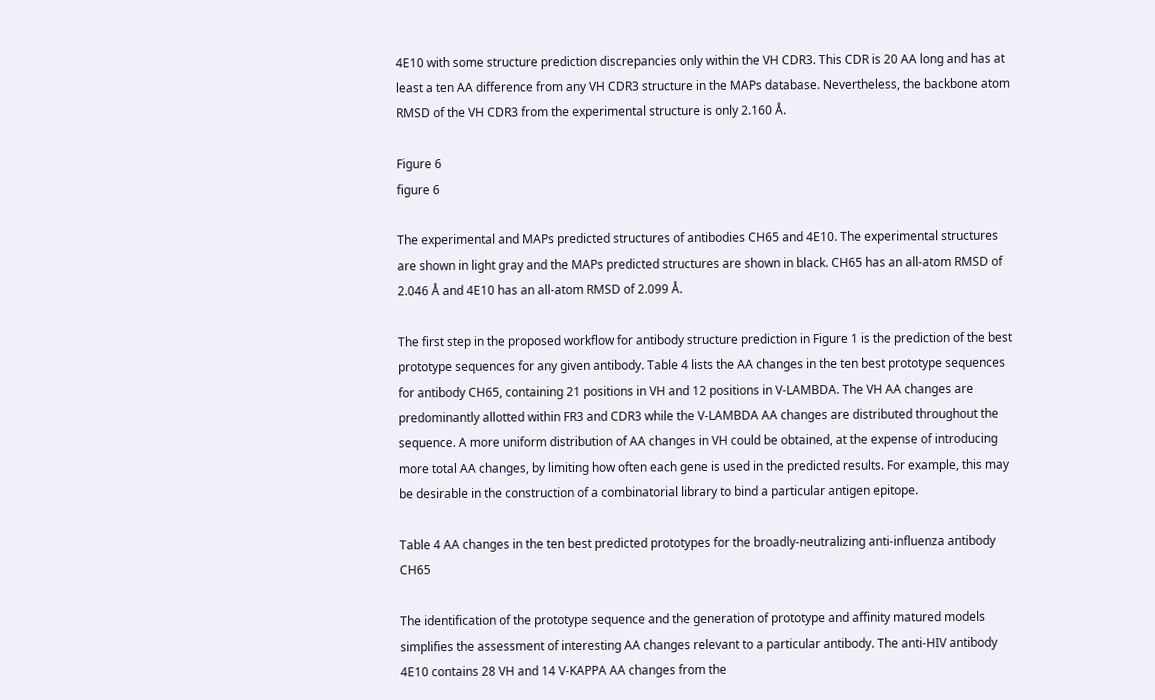4E10 with some structure prediction discrepancies only within the VH CDR3. This CDR is 20 AA long and has at least a ten AA difference from any VH CDR3 structure in the MAPs database. Nevertheless, the backbone atom RMSD of the VH CDR3 from the experimental structure is only 2.160 Å.

Figure 6
figure 6

The experimental and MAPs predicted structures of antibodies CH65 and 4E10. The experimental structures are shown in light gray and the MAPs predicted structures are shown in black. CH65 has an all-atom RMSD of 2.046 Å and 4E10 has an all-atom RMSD of 2.099 Å.

The first step in the proposed workflow for antibody structure prediction in Figure 1 is the prediction of the best prototype sequences for any given antibody. Table 4 lists the AA changes in the ten best prototype sequences for antibody CH65, containing 21 positions in VH and 12 positions in V-LAMBDA. The VH AA changes are predominantly allotted within FR3 and CDR3 while the V-LAMBDA AA changes are distributed throughout the sequence. A more uniform distribution of AA changes in VH could be obtained, at the expense of introducing more total AA changes, by limiting how often each gene is used in the predicted results. For example, this may be desirable in the construction of a combinatorial library to bind a particular antigen epitope.

Table 4 AA changes in the ten best predicted prototypes for the broadly-neutralizing anti-influenza antibody CH65

The identification of the prototype sequence and the generation of prototype and affinity matured models simplifies the assessment of interesting AA changes relevant to a particular antibody. The anti-HIV antibody 4E10 contains 28 VH and 14 V-KAPPA AA changes from the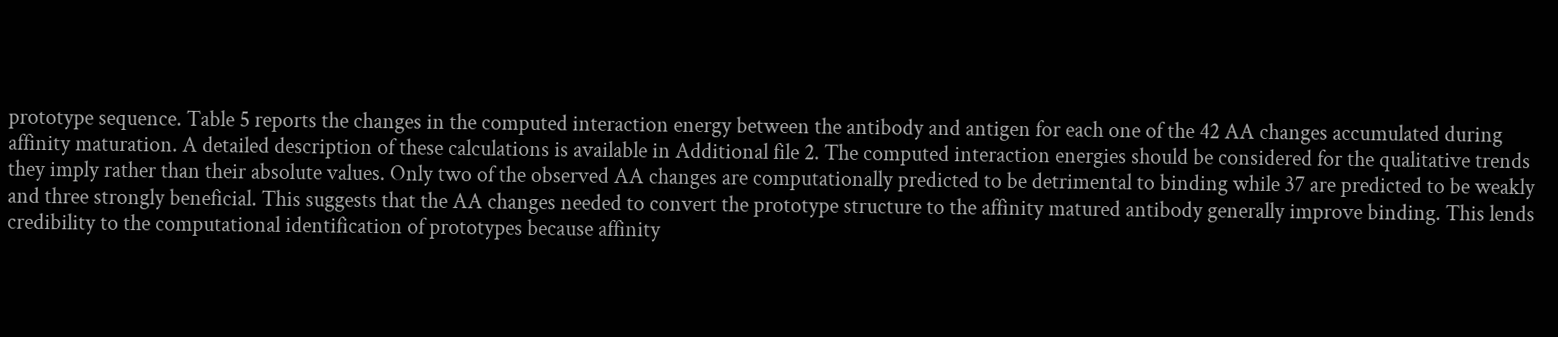prototype sequence. Table 5 reports the changes in the computed interaction energy between the antibody and antigen for each one of the 42 AA changes accumulated during affinity maturation. A detailed description of these calculations is available in Additional file 2. The computed interaction energies should be considered for the qualitative trends they imply rather than their absolute values. Only two of the observed AA changes are computationally predicted to be detrimental to binding while 37 are predicted to be weakly and three strongly beneficial. This suggests that the AA changes needed to convert the prototype structure to the affinity matured antibody generally improve binding. This lends credibility to the computational identification of prototypes because affinity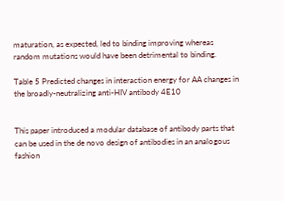maturation, as expected, led to binding improving whereas random mutations would have been detrimental to binding.

Table 5 Predicted changes in interaction energy for AA changes in the broadly-neutralizing anti-HIV antibody 4E10


This paper introduced a modular database of antibody parts that can be used in the de novo design of antibodies in an analogous fashion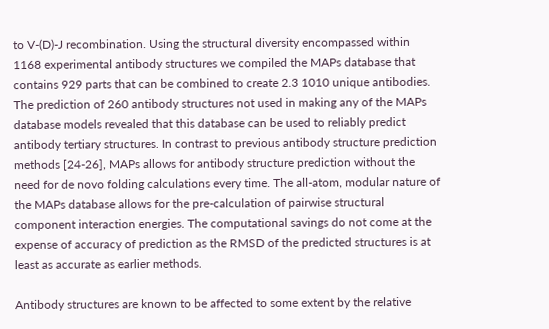to V-(D)-J recombination. Using the structural diversity encompassed within 1168 experimental antibody structures we compiled the MAPs database that contains 929 parts that can be combined to create 2.3 1010 unique antibodies. The prediction of 260 antibody structures not used in making any of the MAPs database models revealed that this database can be used to reliably predict antibody tertiary structures. In contrast to previous antibody structure prediction methods [24-26], MAPs allows for antibody structure prediction without the need for de novo folding calculations every time. The all-atom, modular nature of the MAPs database allows for the pre-calculation of pairwise structural component interaction energies. The computational savings do not come at the expense of accuracy of prediction as the RMSD of the predicted structures is at least as accurate as earlier methods.

Antibody structures are known to be affected to some extent by the relative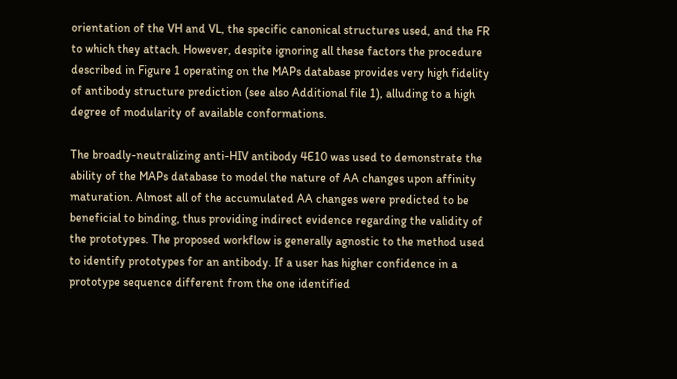orientation of the VH and VL, the specific canonical structures used, and the FR to which they attach. However, despite ignoring all these factors the procedure described in Figure 1 operating on the MAPs database provides very high fidelity of antibody structure prediction (see also Additional file 1), alluding to a high degree of modularity of available conformations.

The broadly-neutralizing anti-HIV antibody 4E10 was used to demonstrate the ability of the MAPs database to model the nature of AA changes upon affinity maturation. Almost all of the accumulated AA changes were predicted to be beneficial to binding, thus providing indirect evidence regarding the validity of the prototypes. The proposed workflow is generally agnostic to the method used to identify prototypes for an antibody. If a user has higher confidence in a prototype sequence different from the one identified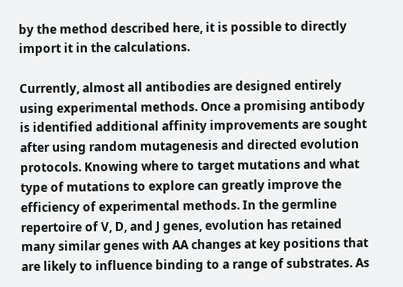by the method described here, it is possible to directly import it in the calculations.

Currently, almost all antibodies are designed entirely using experimental methods. Once a promising antibody is identified additional affinity improvements are sought after using random mutagenesis and directed evolution protocols. Knowing where to target mutations and what type of mutations to explore can greatly improve the efficiency of experimental methods. In the germline repertoire of V, D, and J genes, evolution has retained many similar genes with AA changes at key positions that are likely to influence binding to a range of substrates. As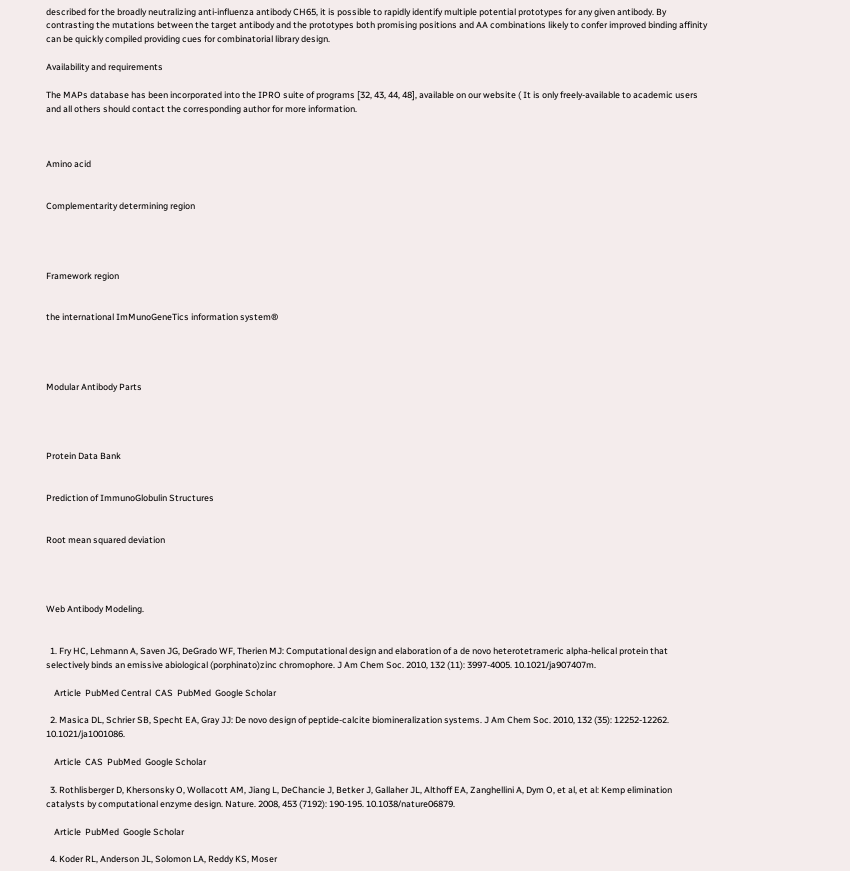described for the broadly neutralizing anti-influenza antibody CH65, it is possible to rapidly identify multiple potential prototypes for any given antibody. By contrasting the mutations between the target antibody and the prototypes both promising positions and AA combinations likely to confer improved binding affinity can be quickly compiled providing cues for combinatorial library design.

Availability and requirements

The MAPs database has been incorporated into the IPRO suite of programs [32, 43, 44, 48], available on our website ( It is only freely-available to academic users and all others should contact the corresponding author for more information.



Amino acid


Complementarity determining region




Framework region


the international ImMunoGeneTics information system®




Modular Antibody Parts




Protein Data Bank


Prediction of ImmunoGlobulin Structures


Root mean squared deviation




Web Antibody Modeling.


  1. Fry HC, Lehmann A, Saven JG, DeGrado WF, Therien MJ: Computational design and elaboration of a de novo heterotetrameric alpha-helical protein that selectively binds an emissive abiological (porphinato)zinc chromophore. J Am Chem Soc. 2010, 132 (11): 3997-4005. 10.1021/ja907407m.

    Article  PubMed Central  CAS  PubMed  Google Scholar

  2. Masica DL, Schrier SB, Specht EA, Gray JJ: De novo design of peptide-calcite biomineralization systems. J Am Chem Soc. 2010, 132 (35): 12252-12262. 10.1021/ja1001086.

    Article  CAS  PubMed  Google Scholar

  3. Rothlisberger D, Khersonsky O, Wollacott AM, Jiang L, DeChancie J, Betker J, Gallaher JL, Althoff EA, Zanghellini A, Dym O, et al, et al: Kemp elimination catalysts by computational enzyme design. Nature. 2008, 453 (7192): 190-195. 10.1038/nature06879.

    Article  PubMed  Google Scholar

  4. Koder RL, Anderson JL, Solomon LA, Reddy KS, Moser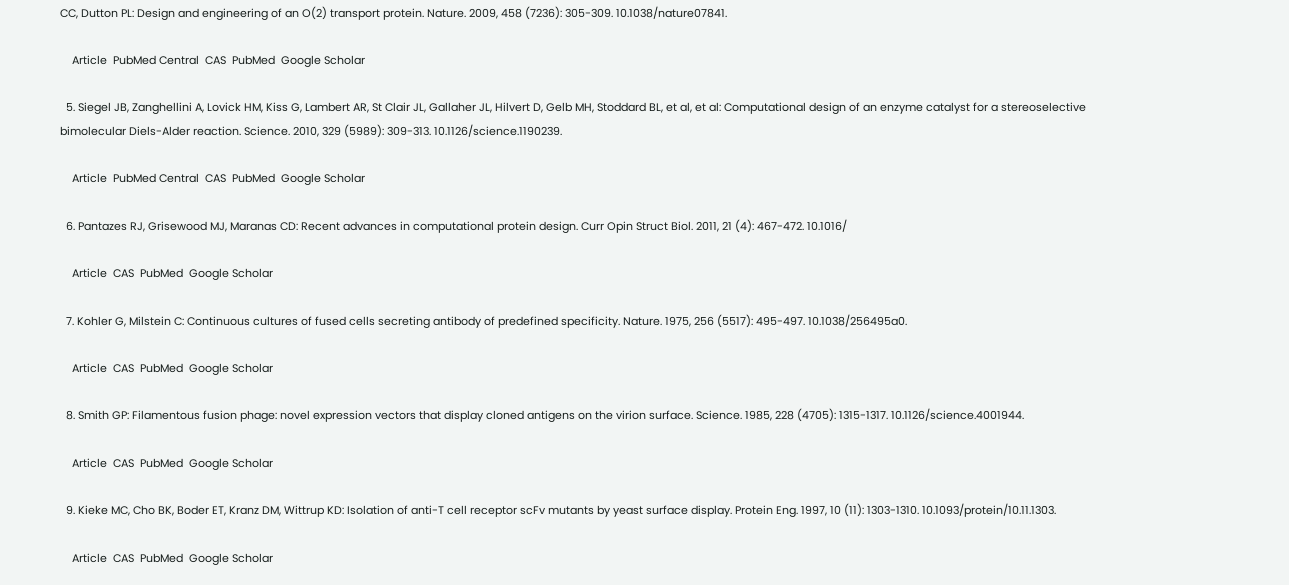CC, Dutton PL: Design and engineering of an O(2) transport protein. Nature. 2009, 458 (7236): 305-309. 10.1038/nature07841.

    Article  PubMed Central  CAS  PubMed  Google Scholar

  5. Siegel JB, Zanghellini A, Lovick HM, Kiss G, Lambert AR, St Clair JL, Gallaher JL, Hilvert D, Gelb MH, Stoddard BL, et al, et al: Computational design of an enzyme catalyst for a stereoselective bimolecular Diels-Alder reaction. Science. 2010, 329 (5989): 309-313. 10.1126/science.1190239.

    Article  PubMed Central  CAS  PubMed  Google Scholar

  6. Pantazes RJ, Grisewood MJ, Maranas CD: Recent advances in computational protein design. Curr Opin Struct Biol. 2011, 21 (4): 467-472. 10.1016/

    Article  CAS  PubMed  Google Scholar

  7. Kohler G, Milstein C: Continuous cultures of fused cells secreting antibody of predefined specificity. Nature. 1975, 256 (5517): 495-497. 10.1038/256495a0.

    Article  CAS  PubMed  Google Scholar

  8. Smith GP: Filamentous fusion phage: novel expression vectors that display cloned antigens on the virion surface. Science. 1985, 228 (4705): 1315-1317. 10.1126/science.4001944.

    Article  CAS  PubMed  Google Scholar

  9. Kieke MC, Cho BK, Boder ET, Kranz DM, Wittrup KD: Isolation of anti-T cell receptor scFv mutants by yeast surface display. Protein Eng. 1997, 10 (11): 1303-1310. 10.1093/protein/10.11.1303.

    Article  CAS  PubMed  Google Scholar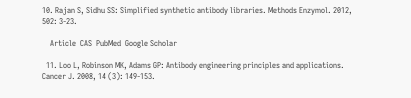10. Rajan S, Sidhu SS: Simplified synthetic antibody libraries. Methods Enzymol. 2012, 502: 3-23.

    Article  CAS  PubMed  Google Scholar

  11. Loo L, Robinson MK, Adams GP: Antibody engineering principles and applications. Cancer J. 2008, 14 (3): 149-153.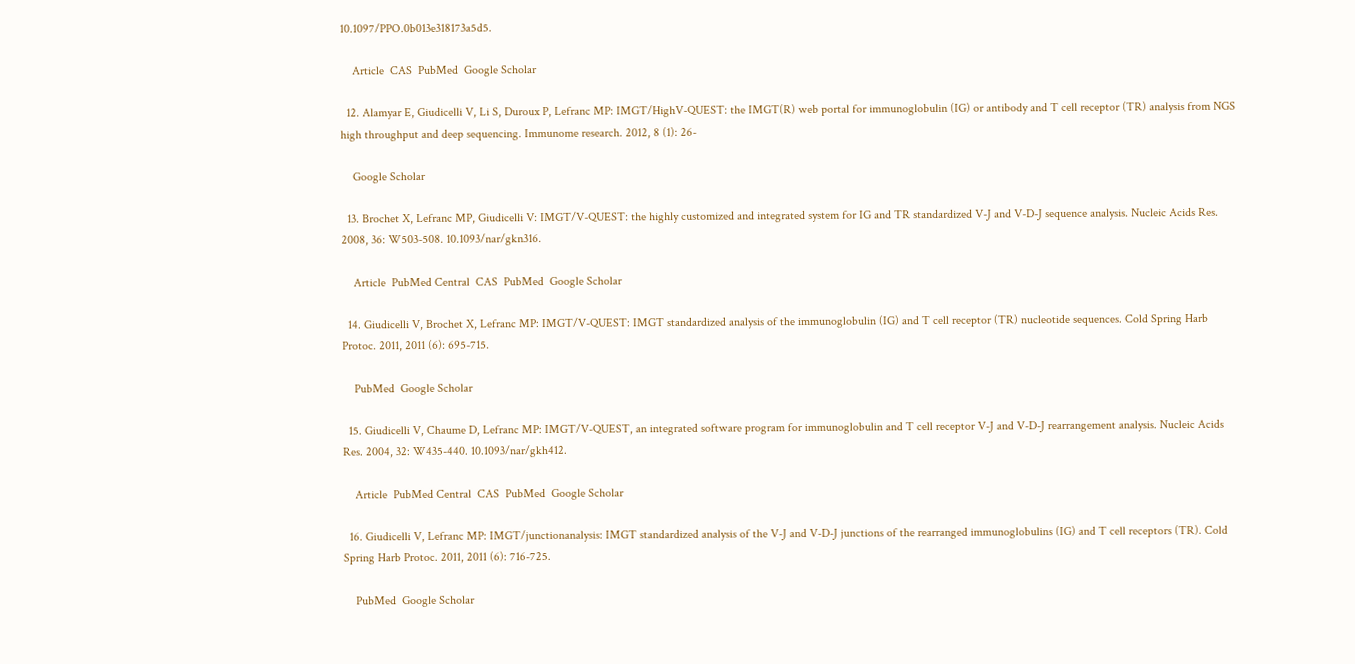10.1097/PPO.0b013e318173a5d5.

    Article  CAS  PubMed  Google Scholar

  12. Alamyar E, Giudicelli V, Li S, Duroux P, Lefranc MP: IMGT/HighV-QUEST: the IMGT(R) web portal for immunoglobulin (IG) or antibody and T cell receptor (TR) analysis from NGS high throughput and deep sequencing. Immunome research. 2012, 8 (1): 26-

    Google Scholar

  13. Brochet X, Lefranc MP, Giudicelli V: IMGT/V-QUEST: the highly customized and integrated system for IG and TR standardized V-J and V-D-J sequence analysis. Nucleic Acids Res. 2008, 36: W503-508. 10.1093/nar/gkn316.

    Article  PubMed Central  CAS  PubMed  Google Scholar

  14. Giudicelli V, Brochet X, Lefranc MP: IMGT/V-QUEST: IMGT standardized analysis of the immunoglobulin (IG) and T cell receptor (TR) nucleotide sequences. Cold Spring Harb Protoc. 2011, 2011 (6): 695-715.

    PubMed  Google Scholar

  15. Giudicelli V, Chaume D, Lefranc MP: IMGT/V-QUEST, an integrated software program for immunoglobulin and T cell receptor V-J and V-D-J rearrangement analysis. Nucleic Acids Res. 2004, 32: W435-440. 10.1093/nar/gkh412.

    Article  PubMed Central  CAS  PubMed  Google Scholar

  16. Giudicelli V, Lefranc MP: IMGT/junctionanalysis: IMGT standardized analysis of the V-J and V-D-J junctions of the rearranged immunoglobulins (IG) and T cell receptors (TR). Cold Spring Harb Protoc. 2011, 2011 (6): 716-725.

    PubMed  Google Scholar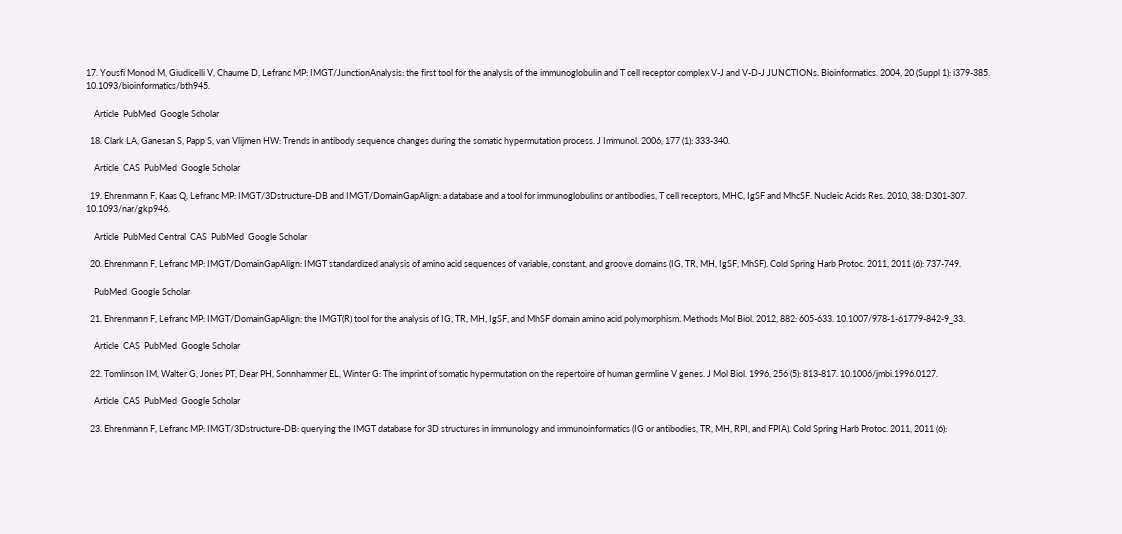17. Yousfi Monod M, Giudicelli V, Chaume D, Lefranc MP: IMGT/JunctionAnalysis: the first tool for the analysis of the immunoglobulin and T cell receptor complex V-J and V-D-J JUNCTIONs. Bioinformatics. 2004, 20 (Suppl 1): i379-385. 10.1093/bioinformatics/bth945.

    Article  PubMed  Google Scholar

  18. Clark LA, Ganesan S, Papp S, van Vlijmen HW: Trends in antibody sequence changes during the somatic hypermutation process. J Immunol. 2006, 177 (1): 333-340.

    Article  CAS  PubMed  Google Scholar

  19. Ehrenmann F, Kaas Q, Lefranc MP: IMGT/3Dstructure-DB and IMGT/DomainGapAlign: a database and a tool for immunoglobulins or antibodies, T cell receptors, MHC, IgSF and MhcSF. Nucleic Acids Res. 2010, 38: D301-307. 10.1093/nar/gkp946.

    Article  PubMed Central  CAS  PubMed  Google Scholar

  20. Ehrenmann F, Lefranc MP: IMGT/DomainGapAlign: IMGT standardized analysis of amino acid sequences of variable, constant, and groove domains (IG, TR, MH, IgSF, MhSF). Cold Spring Harb Protoc. 2011, 2011 (6): 737-749.

    PubMed  Google Scholar

  21. Ehrenmann F, Lefranc MP: IMGT/DomainGapAlign: the IMGT(R) tool for the analysis of IG, TR, MH, IgSF, and MhSF domain amino acid polymorphism. Methods Mol Biol. 2012, 882: 605-633. 10.1007/978-1-61779-842-9_33.

    Article  CAS  PubMed  Google Scholar

  22. Tomlinson IM, Walter G, Jones PT, Dear PH, Sonnhammer EL, Winter G: The imprint of somatic hypermutation on the repertoire of human germline V genes. J Mol Biol. 1996, 256 (5): 813-817. 10.1006/jmbi.1996.0127.

    Article  CAS  PubMed  Google Scholar

  23. Ehrenmann F, Lefranc MP: IMGT/3Dstructure-DB: querying the IMGT database for 3D structures in immunology and immunoinformatics (IG or antibodies, TR, MH, RPI, and FPIA). Cold Spring Harb Protoc. 2011, 2011 (6):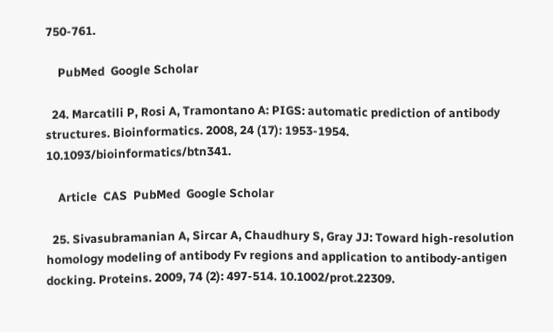750-761.

    PubMed  Google Scholar

  24. Marcatili P, Rosi A, Tramontano A: PIGS: automatic prediction of antibody structures. Bioinformatics. 2008, 24 (17): 1953-1954. 10.1093/bioinformatics/btn341.

    Article  CAS  PubMed  Google Scholar

  25. Sivasubramanian A, Sircar A, Chaudhury S, Gray JJ: Toward high-resolution homology modeling of antibody Fv regions and application to antibody-antigen docking. Proteins. 2009, 74 (2): 497-514. 10.1002/prot.22309.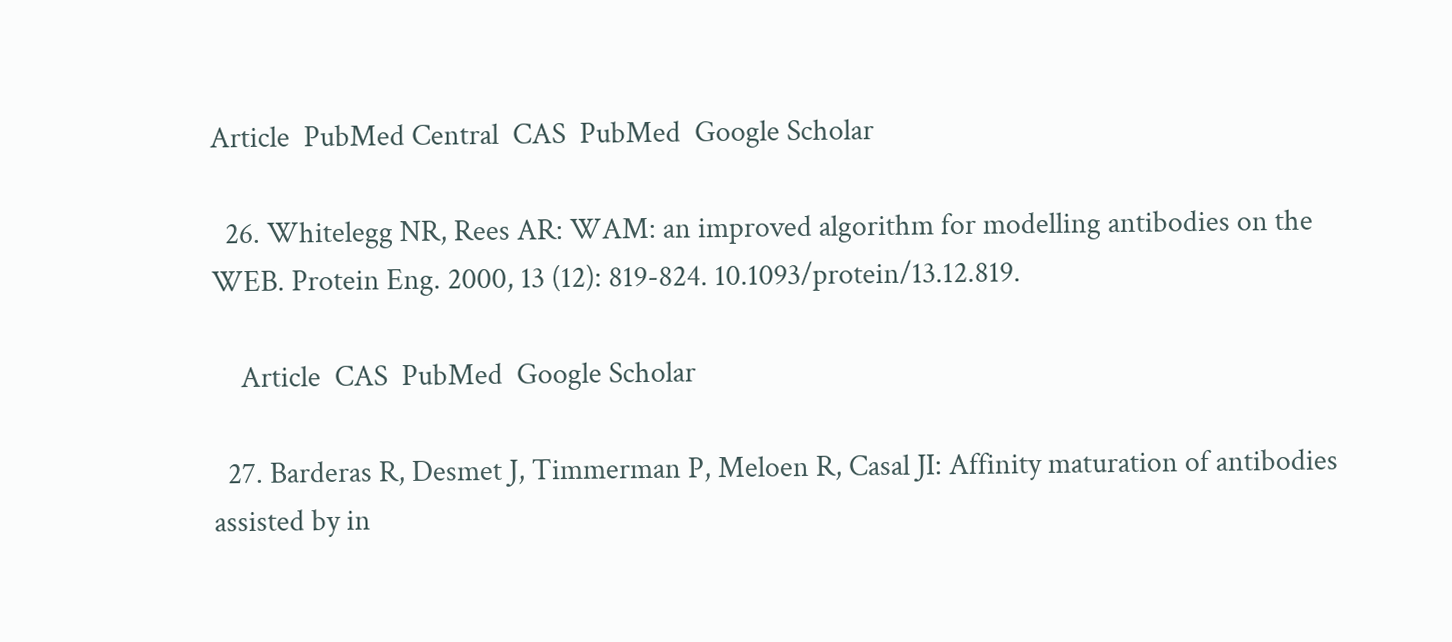Article  PubMed Central  CAS  PubMed  Google Scholar

  26. Whitelegg NR, Rees AR: WAM: an improved algorithm for modelling antibodies on the WEB. Protein Eng. 2000, 13 (12): 819-824. 10.1093/protein/13.12.819.

    Article  CAS  PubMed  Google Scholar

  27. Barderas R, Desmet J, Timmerman P, Meloen R, Casal JI: Affinity maturation of antibodies assisted by in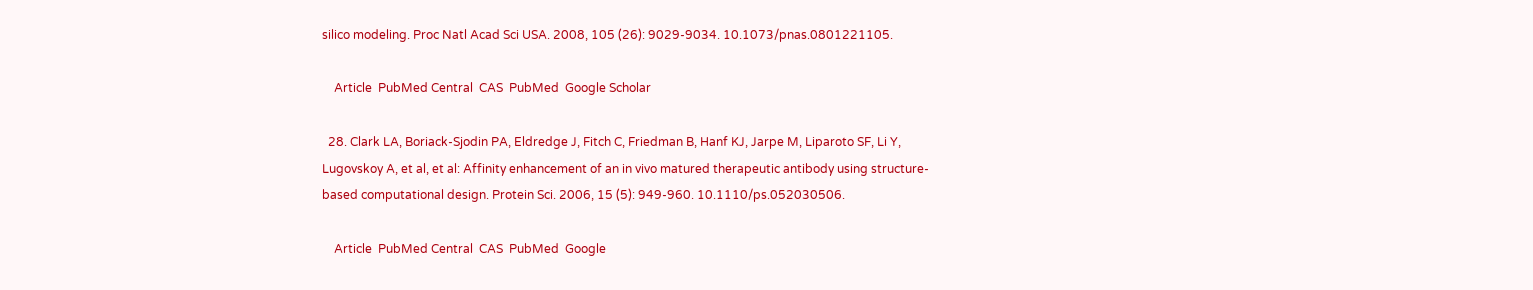silico modeling. Proc Natl Acad Sci USA. 2008, 105 (26): 9029-9034. 10.1073/pnas.0801221105.

    Article  PubMed Central  CAS  PubMed  Google Scholar

  28. Clark LA, Boriack-Sjodin PA, Eldredge J, Fitch C, Friedman B, Hanf KJ, Jarpe M, Liparoto SF, Li Y, Lugovskoy A, et al, et al: Affinity enhancement of an in vivo matured therapeutic antibody using structure-based computational design. Protein Sci. 2006, 15 (5): 949-960. 10.1110/ps.052030506.

    Article  PubMed Central  CAS  PubMed  Google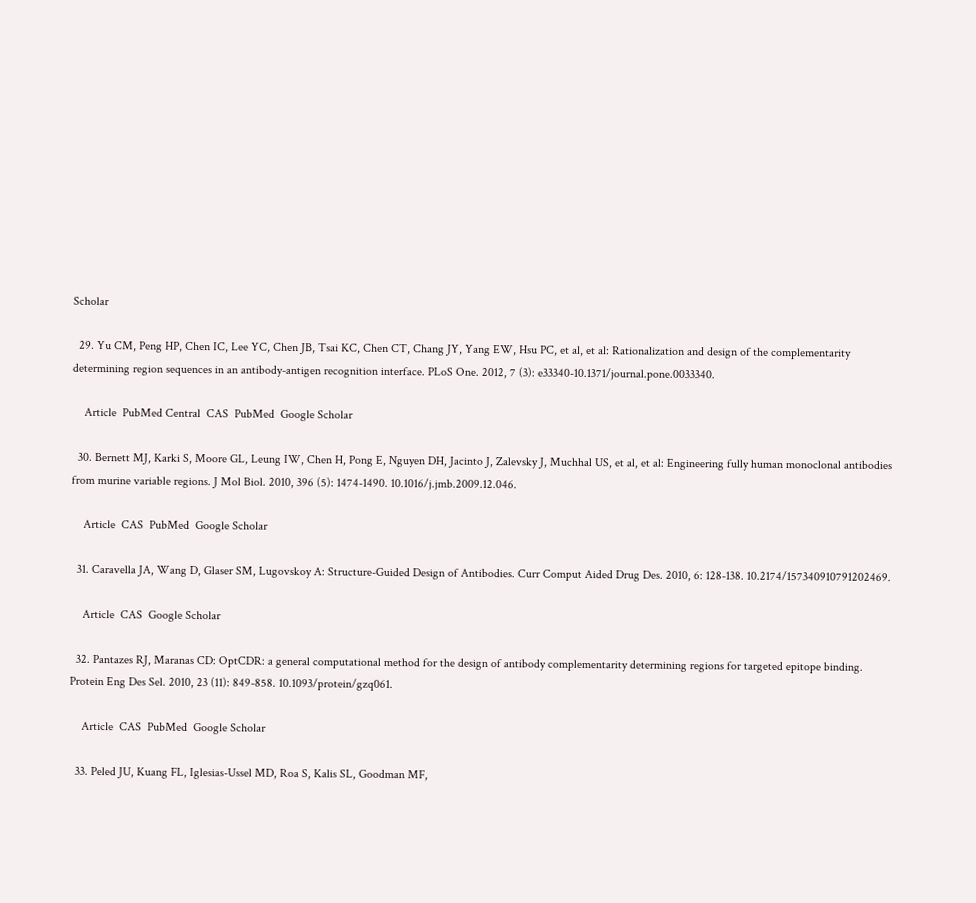Scholar

  29. Yu CM, Peng HP, Chen IC, Lee YC, Chen JB, Tsai KC, Chen CT, Chang JY, Yang EW, Hsu PC, et al, et al: Rationalization and design of the complementarity determining region sequences in an antibody-antigen recognition interface. PLoS One. 2012, 7 (3): e33340-10.1371/journal.pone.0033340.

    Article  PubMed Central  CAS  PubMed  Google Scholar

  30. Bernett MJ, Karki S, Moore GL, Leung IW, Chen H, Pong E, Nguyen DH, Jacinto J, Zalevsky J, Muchhal US, et al, et al: Engineering fully human monoclonal antibodies from murine variable regions. J Mol Biol. 2010, 396 (5): 1474-1490. 10.1016/j.jmb.2009.12.046.

    Article  CAS  PubMed  Google Scholar

  31. Caravella JA, Wang D, Glaser SM, Lugovskoy A: Structure-Guided Design of Antibodies. Curr Comput Aided Drug Des. 2010, 6: 128-138. 10.2174/157340910791202469.

    Article  CAS  Google Scholar

  32. Pantazes RJ, Maranas CD: OptCDR: a general computational method for the design of antibody complementarity determining regions for targeted epitope binding. Protein Eng Des Sel. 2010, 23 (11): 849-858. 10.1093/protein/gzq061.

    Article  CAS  PubMed  Google Scholar

  33. Peled JU, Kuang FL, Iglesias-Ussel MD, Roa S, Kalis SL, Goodman MF,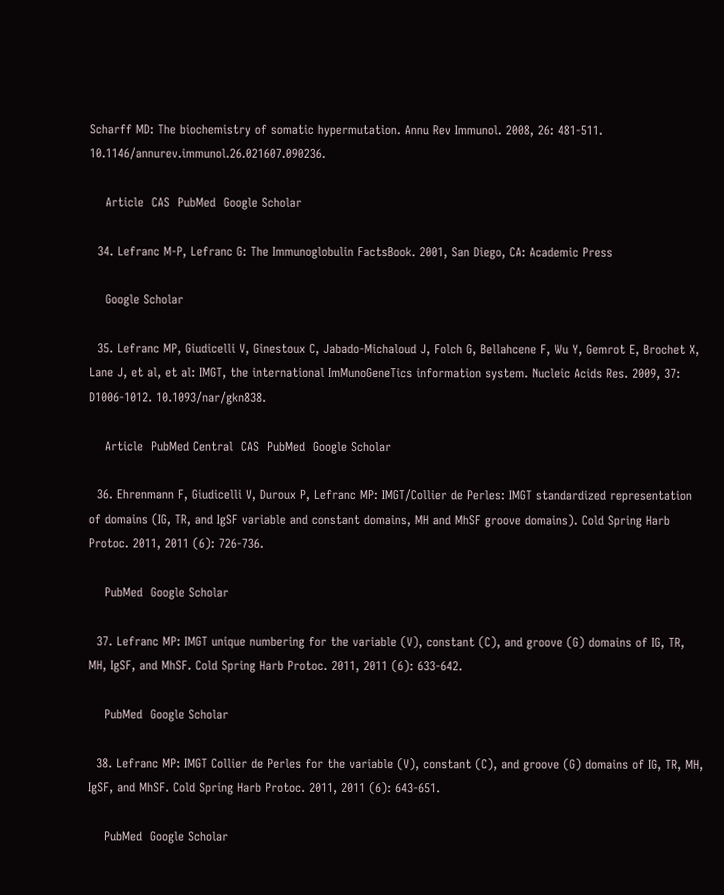Scharff MD: The biochemistry of somatic hypermutation. Annu Rev Immunol. 2008, 26: 481-511. 10.1146/annurev.immunol.26.021607.090236.

    Article  CAS  PubMed  Google Scholar

  34. Lefranc M-P, Lefranc G: The Immunoglobulin FactsBook. 2001, San Diego, CA: Academic Press

    Google Scholar

  35. Lefranc MP, Giudicelli V, Ginestoux C, Jabado-Michaloud J, Folch G, Bellahcene F, Wu Y, Gemrot E, Brochet X, Lane J, et al, et al: IMGT, the international ImMunoGeneTics information system. Nucleic Acids Res. 2009, 37: D1006-1012. 10.1093/nar/gkn838.

    Article  PubMed Central  CAS  PubMed  Google Scholar

  36. Ehrenmann F, Giudicelli V, Duroux P, Lefranc MP: IMGT/Collier de Perles: IMGT standardized representation of domains (IG, TR, and IgSF variable and constant domains, MH and MhSF groove domains). Cold Spring Harb Protoc. 2011, 2011 (6): 726-736.

    PubMed  Google Scholar

  37. Lefranc MP: IMGT unique numbering for the variable (V), constant (C), and groove (G) domains of IG, TR, MH, IgSF, and MhSF. Cold Spring Harb Protoc. 2011, 2011 (6): 633-642.

    PubMed  Google Scholar

  38. Lefranc MP: IMGT Collier de Perles for the variable (V), constant (C), and groove (G) domains of IG, TR, MH, IgSF, and MhSF. Cold Spring Harb Protoc. 2011, 2011 (6): 643-651.

    PubMed  Google Scholar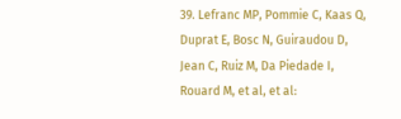39. Lefranc MP, Pommie C, Kaas Q, Duprat E, Bosc N, Guiraudou D, Jean C, Ruiz M, Da Piedade I, Rouard M, et al, et al: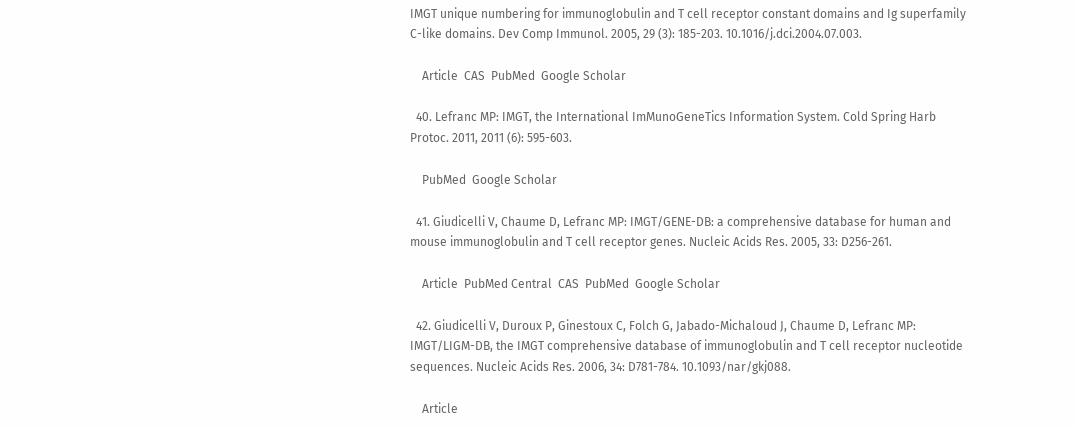IMGT unique numbering for immunoglobulin and T cell receptor constant domains and Ig superfamily C-like domains. Dev Comp Immunol. 2005, 29 (3): 185-203. 10.1016/j.dci.2004.07.003.

    Article  CAS  PubMed  Google Scholar

  40. Lefranc MP: IMGT, the International ImMunoGeneTics Information System. Cold Spring Harb Protoc. 2011, 2011 (6): 595-603.

    PubMed  Google Scholar

  41. Giudicelli V, Chaume D, Lefranc MP: IMGT/GENE-DB: a comprehensive database for human and mouse immunoglobulin and T cell receptor genes. Nucleic Acids Res. 2005, 33: D256-261.

    Article  PubMed Central  CAS  PubMed  Google Scholar

  42. Giudicelli V, Duroux P, Ginestoux C, Folch G, Jabado-Michaloud J, Chaume D, Lefranc MP: IMGT/LIGM-DB, the IMGT comprehensive database of immunoglobulin and T cell receptor nucleotide sequences. Nucleic Acids Res. 2006, 34: D781-784. 10.1093/nar/gkj088.

    Article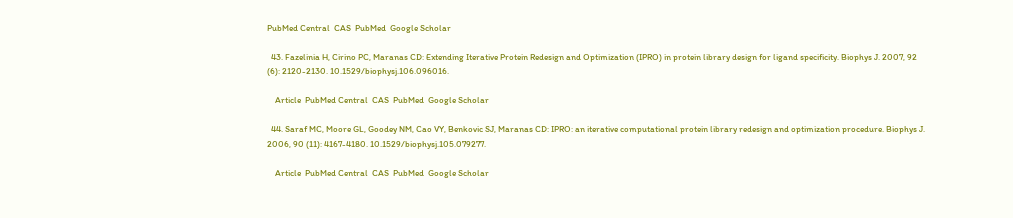PubMed Central  CAS  PubMed  Google Scholar

  43. Fazelinia H, Cirino PC, Maranas CD: Extending Iterative Protein Redesign and Optimization (IPRO) in protein library design for ligand specificity. Biophys J. 2007, 92 (6): 2120-2130. 10.1529/biophysj.106.096016.

    Article  PubMed Central  CAS  PubMed  Google Scholar

  44. Saraf MC, Moore GL, Goodey NM, Cao VY, Benkovic SJ, Maranas CD: IPRO: an iterative computational protein library redesign and optimization procedure. Biophys J. 2006, 90 (11): 4167-4180. 10.1529/biophysj.105.079277.

    Article  PubMed Central  CAS  PubMed  Google Scholar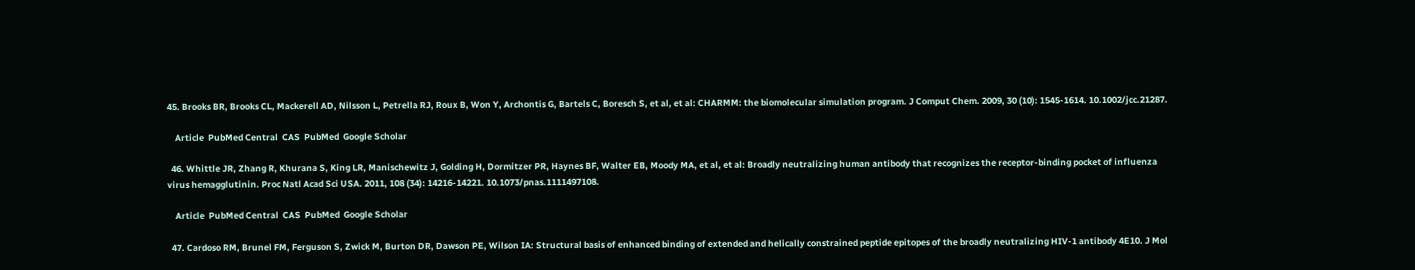45. Brooks BR, Brooks CL, Mackerell AD, Nilsson L, Petrella RJ, Roux B, Won Y, Archontis G, Bartels C, Boresch S, et al, et al: CHARMM: the biomolecular simulation program. J Comput Chem. 2009, 30 (10): 1545-1614. 10.1002/jcc.21287.

    Article  PubMed Central  CAS  PubMed  Google Scholar

  46. Whittle JR, Zhang R, Khurana S, King LR, Manischewitz J, Golding H, Dormitzer PR, Haynes BF, Walter EB, Moody MA, et al, et al: Broadly neutralizing human antibody that recognizes the receptor-binding pocket of influenza virus hemagglutinin. Proc Natl Acad Sci USA. 2011, 108 (34): 14216-14221. 10.1073/pnas.1111497108.

    Article  PubMed Central  CAS  PubMed  Google Scholar

  47. Cardoso RM, Brunel FM, Ferguson S, Zwick M, Burton DR, Dawson PE, Wilson IA: Structural basis of enhanced binding of extended and helically constrained peptide epitopes of the broadly neutralizing HIV-1 antibody 4E10. J Mol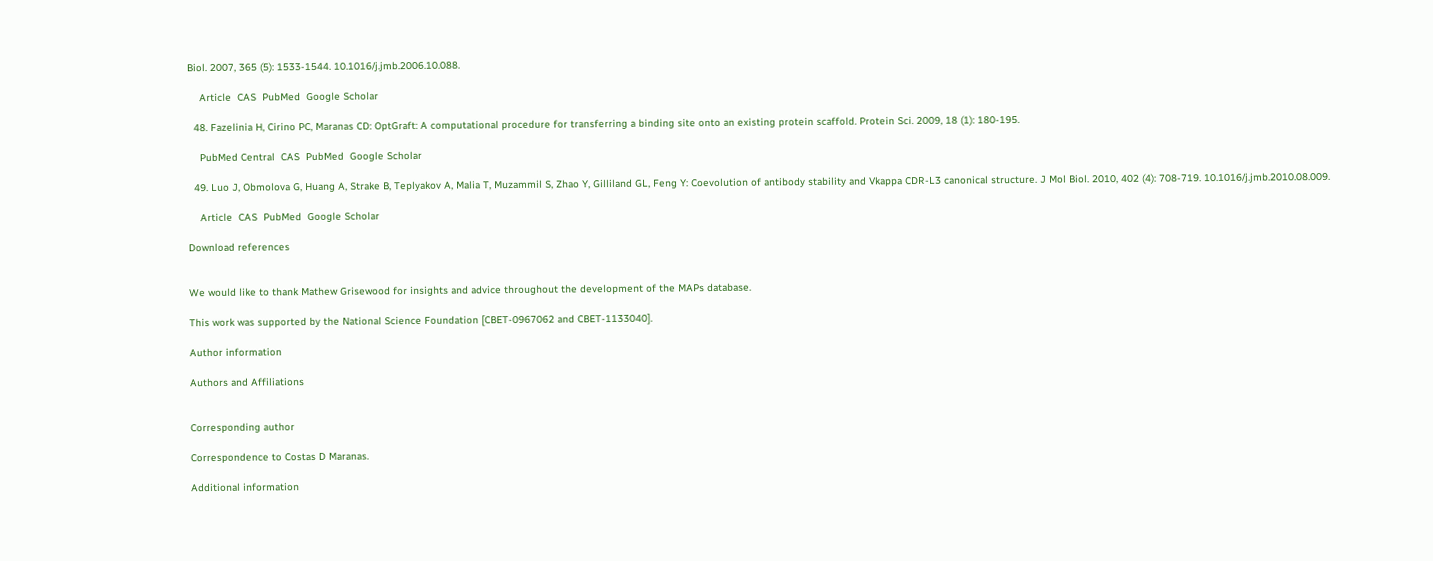Biol. 2007, 365 (5): 1533-1544. 10.1016/j.jmb.2006.10.088.

    Article  CAS  PubMed  Google Scholar

  48. Fazelinia H, Cirino PC, Maranas CD: OptGraft: A computational procedure for transferring a binding site onto an existing protein scaffold. Protein Sci. 2009, 18 (1): 180-195.

    PubMed Central  CAS  PubMed  Google Scholar

  49. Luo J, Obmolova G, Huang A, Strake B, Teplyakov A, Malia T, Muzammil S, Zhao Y, Gilliland GL, Feng Y: Coevolution of antibody stability and Vkappa CDR-L3 canonical structure. J Mol Biol. 2010, 402 (4): 708-719. 10.1016/j.jmb.2010.08.009.

    Article  CAS  PubMed  Google Scholar

Download references


We would like to thank Mathew Grisewood for insights and advice throughout the development of the MAPs database.

This work was supported by the National Science Foundation [CBET-0967062 and CBET-1133040].

Author information

Authors and Affiliations


Corresponding author

Correspondence to Costas D Maranas.

Additional information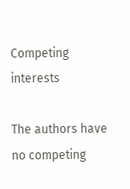Competing interests

The authors have no competing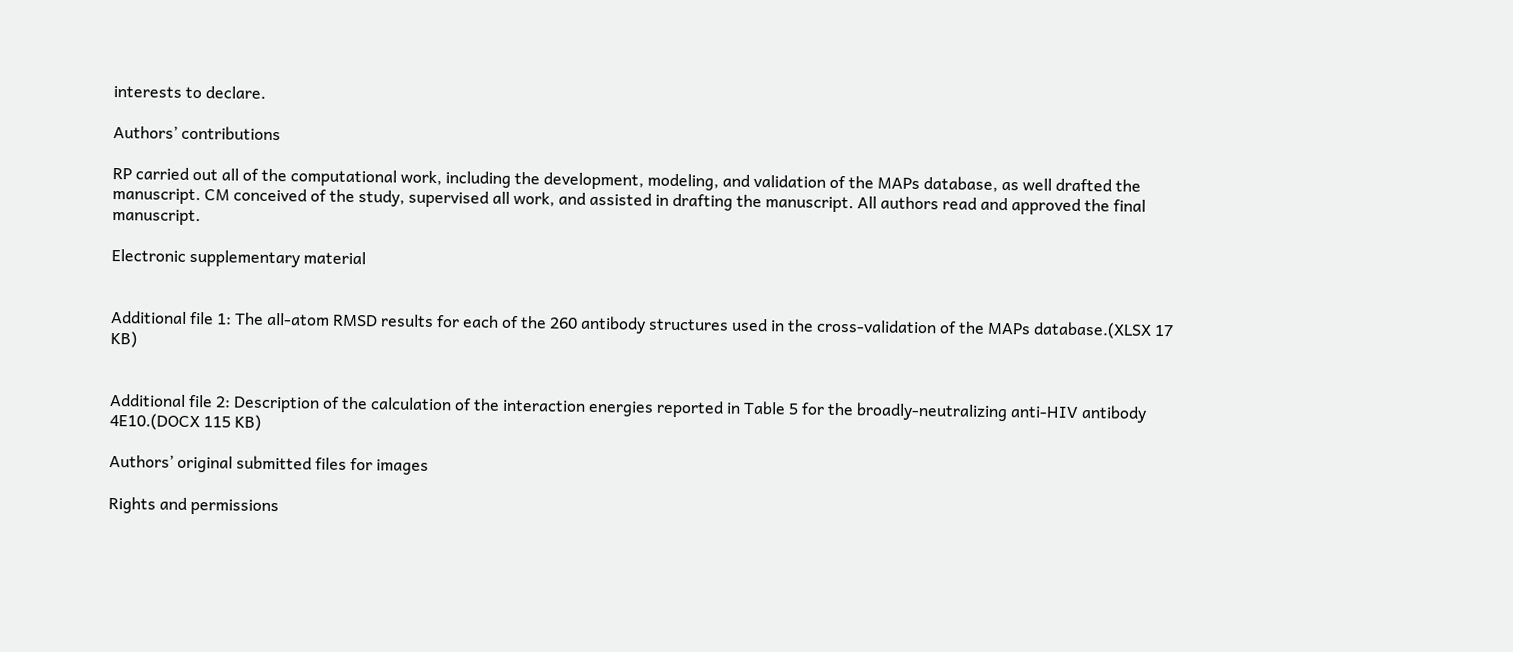interests to declare.

Authors’ contributions

RP carried out all of the computational work, including the development, modeling, and validation of the MAPs database, as well drafted the manuscript. CM conceived of the study, supervised all work, and assisted in drafting the manuscript. All authors read and approved the final manuscript.

Electronic supplementary material


Additional file 1: The all-atom RMSD results for each of the 260 antibody structures used in the cross-validation of the MAPs database.(XLSX 17 KB)


Additional file 2: Description of the calculation of the interaction energies reported in Table 5 for the broadly-neutralizing anti-HIV antibody 4E10.(DOCX 115 KB)

Authors’ original submitted files for images

Rights and permissions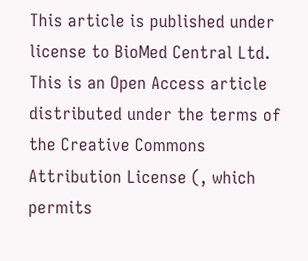This article is published under license to BioMed Central Ltd. This is an Open Access article distributed under the terms of the Creative Commons Attribution License (, which permits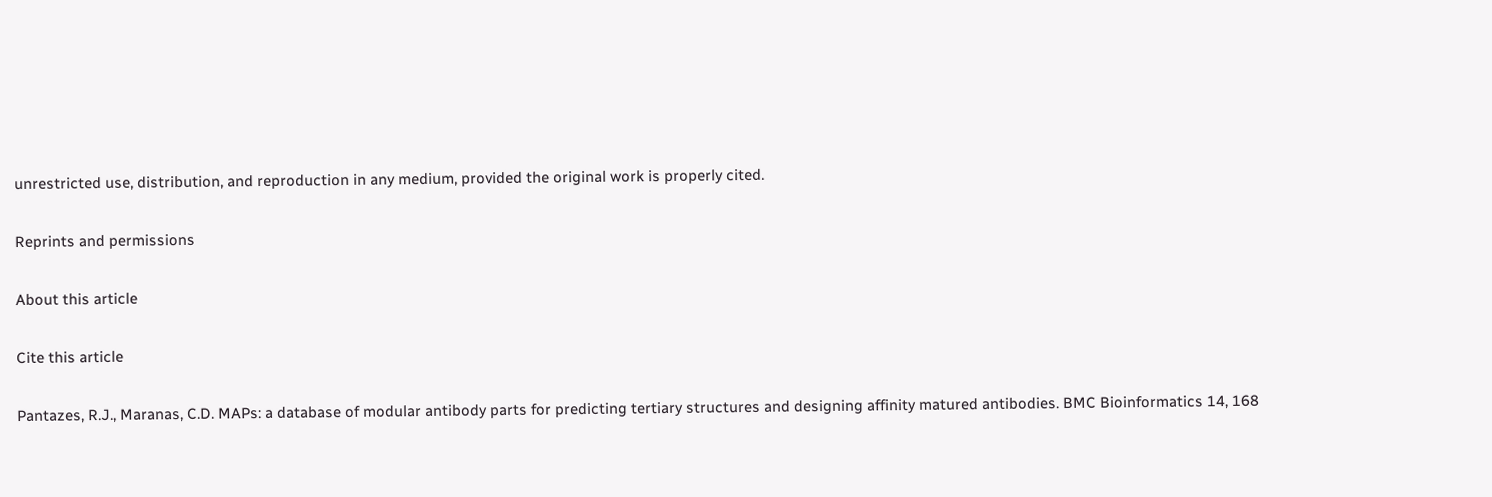unrestricted use, distribution, and reproduction in any medium, provided the original work is properly cited.

Reprints and permissions

About this article

Cite this article

Pantazes, R.J., Maranas, C.D. MAPs: a database of modular antibody parts for predicting tertiary structures and designing affinity matured antibodies. BMC Bioinformatics 14, 168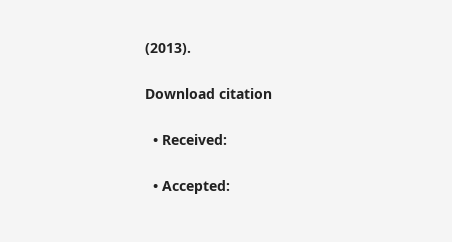(2013).

Download citation

  • Received:

  • Accepted: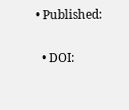• Published:

  • DOI: